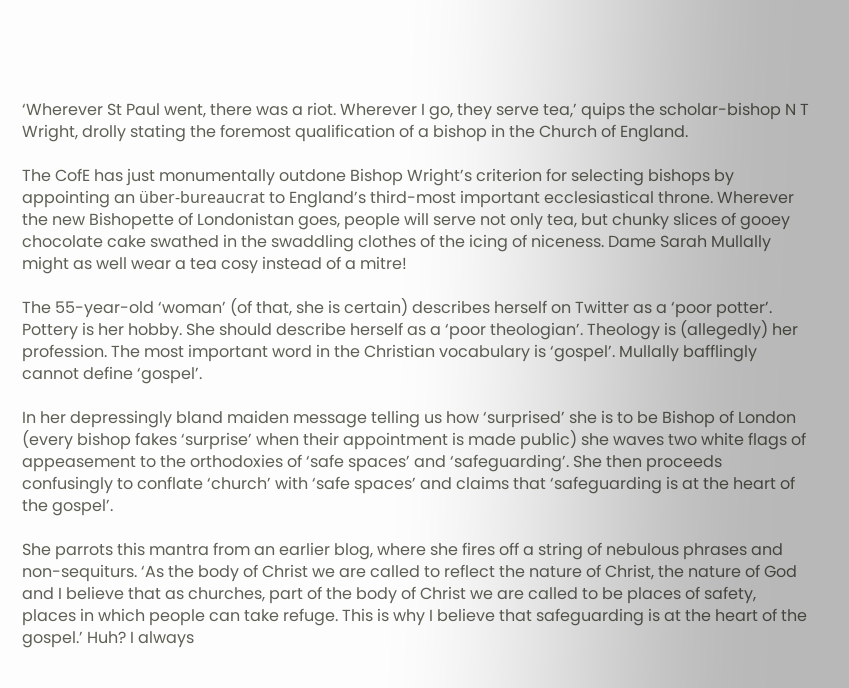‘Wherever St Paul went, there was a riot. Wherever I go, they serve tea,’ quips the scholar-bishop N T Wright, drolly stating the foremost qualification of a bishop in the Church of England.

The CofE has just monumentally outdone Bishop Wright’s criterion for selecting bishops by appointing an über-bureaucrat to England’s third-most important ecclesiastical throne. Wherever the new Bishopette of Londonistan goes, people will serve not only tea, but chunky slices of gooey chocolate cake swathed in the swaddling clothes of the icing of niceness. Dame Sarah Mullally might as well wear a tea cosy instead of a mitre!

The 55-year-old ‘woman’ (of that, she is certain) describes herself on Twitter as a ‘poor potter’. Pottery is her hobby. She should describe herself as a ‘poor theologian’. Theology is (allegedly) her profession. The most important word in the Christian vocabulary is ‘gospel’. Mullally bafflingly cannot define ‘gospel’.

In her depressingly bland maiden message telling us how ‘surprised’ she is to be Bishop of London (every bishop fakes ‘surprise’ when their appointment is made public) she waves two white flags of appeasement to the orthodoxies of ‘safe spaces’ and ‘safeguarding’. She then proceeds confusingly to conflate ‘church’ with ‘safe spaces’ and claims that ‘safeguarding is at the heart of the gospel’.

She parrots this mantra from an earlier blog, where she fires off a string of nebulous phrases and non-sequiturs. ‘As the body of Christ we are called to reflect the nature of Christ, the nature of God and I believe that as churches, part of the body of Christ we are called to be places of safety, places in which people can take refuge. This is why I believe that safeguarding is at the heart of the gospel.’ Huh? I always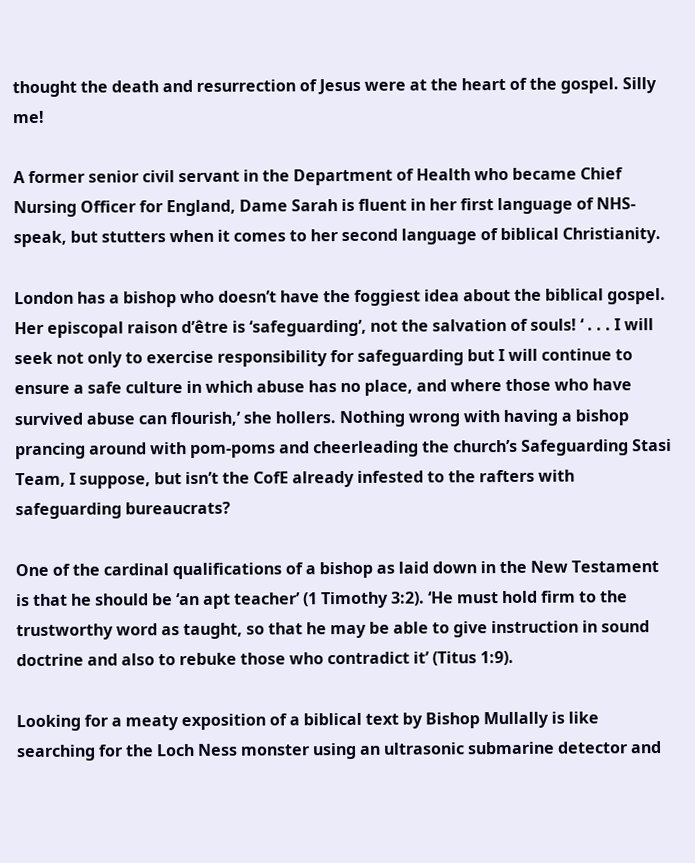thought the death and resurrection of Jesus were at the heart of the gospel. Silly me!

A former senior civil servant in the Department of Health who became Chief Nursing Officer for England, Dame Sarah is fluent in her first language of NHS-speak, but stutters when it comes to her second language of biblical Christianity.

London has a bishop who doesn’t have the foggiest idea about the biblical gospel. Her episcopal raison d’être is ‘safeguarding’, not the salvation of souls! ‘ . . . I will seek not only to exercise responsibility for safeguarding but I will continue to ensure a safe culture in which abuse has no place, and where those who have survived abuse can flourish,’ she hollers. Nothing wrong with having a bishop prancing around with pom-poms and cheerleading the church’s Safeguarding Stasi Team, I suppose, but isn’t the CofE already infested to the rafters with safeguarding bureaucrats?

One of the cardinal qualifications of a bishop as laid down in the New Testament is that he should be ‘an apt teacher’ (1 Timothy 3:2). ‘He must hold firm to the trustworthy word as taught, so that he may be able to give instruction in sound doctrine and also to rebuke those who contradict it’ (Titus 1:9).

Looking for a meaty exposition of a biblical text by Bishop Mullally is like searching for the Loch Ness monster using an ultrasonic submarine detector and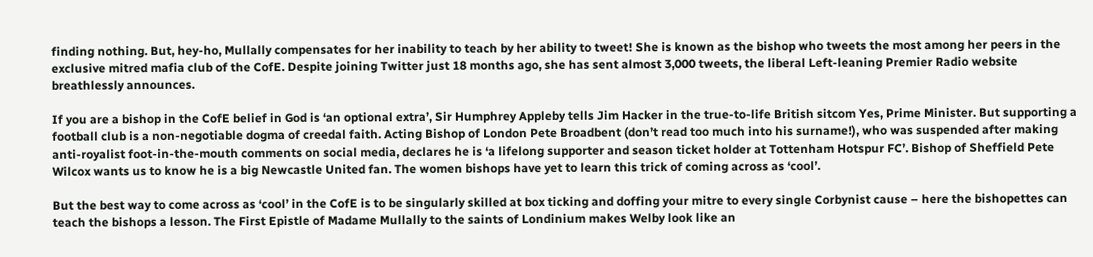finding nothing. But, hey-ho, Mullally compensates for her inability to teach by her ability to tweet! She is known as the bishop who tweets the most among her peers in the exclusive mitred mafia club of the CofE. Despite joining Twitter just 18 months ago, she has sent almost 3,000 tweets, the liberal Left-leaning Premier Radio website breathlessly announces.

If you are a bishop in the CofE belief in God is ‘an optional extra’, Sir Humphrey Appleby tells Jim Hacker in the true-to-life British sitcom Yes, Prime Minister. But supporting a football club is a non-negotiable dogma of creedal faith. Acting Bishop of London Pete Broadbent (don’t read too much into his surname!), who was suspended after making anti-royalist foot-in-the-mouth comments on social media, declares he is ‘a lifelong supporter and season ticket holder at Tottenham Hotspur FC’. Bishop of Sheffield Pete Wilcox wants us to know he is a big Newcastle United fan. The women bishops have yet to learn this trick of coming across as ‘cool’.

But the best way to come across as ‘cool’ in the CofE is to be singularly skilled at box ticking and doffing your mitre to every single Corbynist cause – here the bishopettes can teach the bishops a lesson. The First Epistle of Madame Mullally to the saints of Londinium makes Welby look like an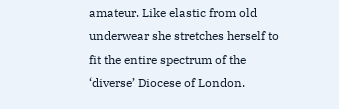amateur. Like elastic from old underwear she stretches herself to fit the entire spectrum of the ‘diverse’ Diocese of London.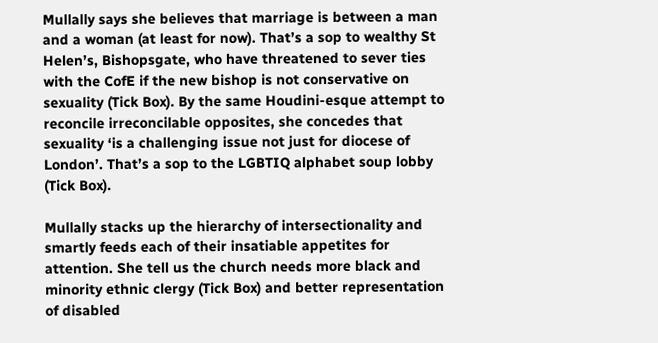Mullally says she believes that marriage is between a man and a woman (at least for now). That’s a sop to wealthy St Helen’s, Bishopsgate, who have threatened to sever ties with the CofE if the new bishop is not conservative on sexuality (Tick Box). By the same Houdini-esque attempt to reconcile irreconcilable opposites, she concedes that sexuality ‘is a challenging issue not just for diocese of London’. That’s a sop to the LGBTIQ alphabet soup lobby (Tick Box).

Mullally stacks up the hierarchy of intersectionality and smartly feeds each of their insatiable appetites for attention. She tell us the church needs more black and minority ethnic clergy (Tick Box) and better representation of disabled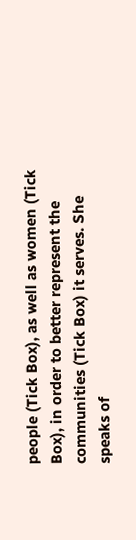people (Tick Box), as well as women (Tick Box), in order to better represent the communities (Tick Box) it serves. She speaks of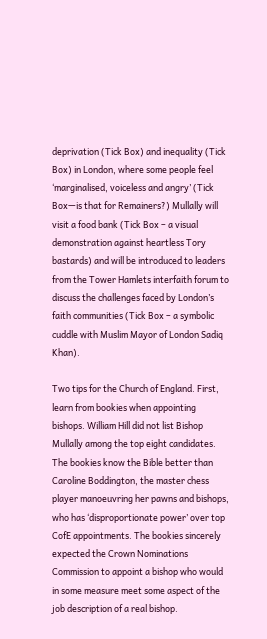deprivation (Tick Box) and inequality (Tick Box) in London, where some people feel ‘marginalised, voiceless and angry’ (Tick Box—is that for Remainers?) Mullally will visit a food bank (Tick Box – a visual demonstration against heartless Tory bastards) and will be introduced to leaders from the Tower Hamlets interfaith forum to discuss the challenges faced by London’s faith communities (Tick Box – a symbolic cuddle with Muslim Mayor of London Sadiq Khan).

Two tips for the Church of England. First, learn from bookies when appointing bishops. William Hill did not list Bishop Mullally among the top eight candidates. The bookies know the Bible better than Caroline Boddington, the master chess player manoeuvring her pawns and bishops, who has ‘disproportionate power’ over top CofE appointments. The bookies sincerely expected the Crown Nominations Commission to appoint a bishop who would in some measure meet some aspect of the job description of a real bishop.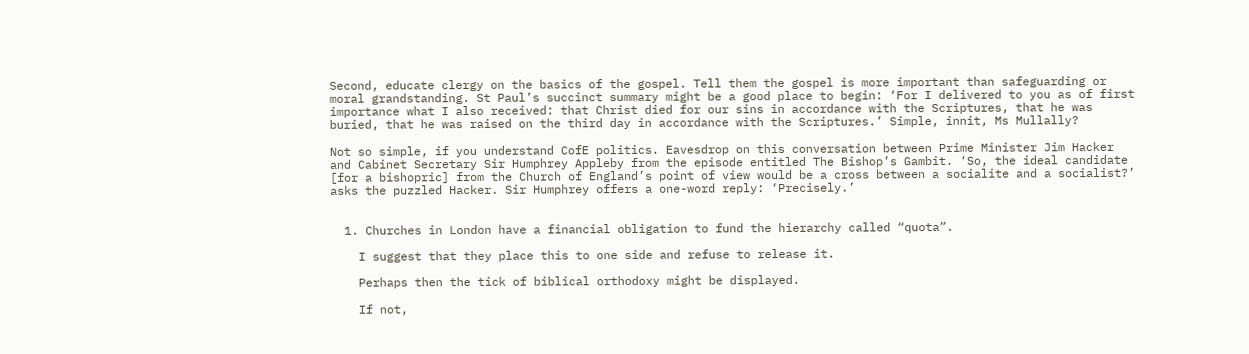Second, educate clergy on the basics of the gospel. Tell them the gospel is more important than safeguarding or moral grandstanding. St Paul’s succinct summary might be a good place to begin: ‘For I delivered to you as of first importance what I also received: that Christ died for our sins in accordance with the Scriptures, that he was buried, that he was raised on the third day in accordance with the Scriptures.’ Simple, innit, Ms Mullally?

Not so simple, if you understand CofE politics. Eavesdrop on this conversation between Prime Minister Jim Hacker and Cabinet Secretary Sir Humphrey Appleby from the episode entitled The Bishop’s Gambit. ‘So, the ideal candidate [for a bishopric] from the Church of England’s point of view would be a cross between a socialite and a socialist?’ asks the puzzled Hacker. Sir Humphrey offers a one-word reply: ‘Precisely.’


  1. Churches in London have a financial obligation to fund the hierarchy called “quota”.

    I suggest that they place this to one side and refuse to release it.

    Perhaps then the tick of biblical orthodoxy might be displayed.

    If not,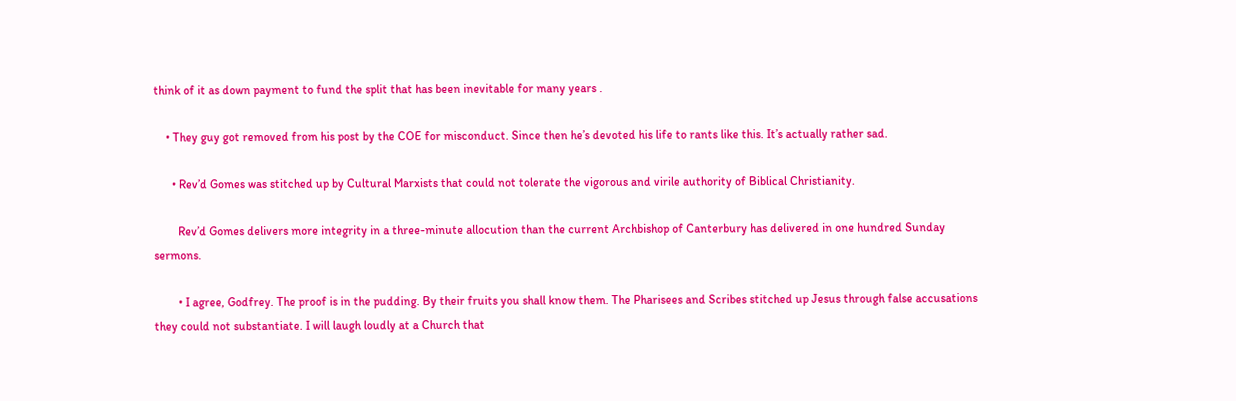think of it as down payment to fund the split that has been inevitable for many years .

    • They guy got removed from his post by the COE for misconduct. Since then he’s devoted his life to rants like this. It’s actually rather sad.

      • Rev’d Gomes was stitched up by Cultural Marxists that could not tolerate the vigorous and virile authority of Biblical Christianity.

        Rev’d Gomes delivers more integrity in a three-minute allocution than the current Archbishop of Canterbury has delivered in one hundred Sunday sermons.

        • I agree, Godfrey. The proof is in the pudding. By their fruits you shall know them. The Pharisees and Scribes stitched up Jesus through false accusations they could not substantiate. I will laugh loudly at a Church that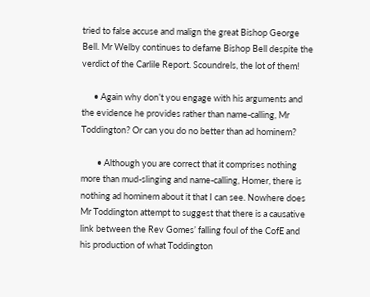tried to false accuse and malign the great Bishop George Bell. Mr Welby continues to defame Bishop Bell despite the verdict of the Carlile Report. Scoundrels, the lot of them!

      • Again why don’t you engage with his arguments and the evidence he provides rather than name-calling, Mr Toddington? Or can you do no better than ad hominem?

        • Although you are correct that it comprises nothing more than mud-slinging and name-calling, Homer, there is nothing ad hominem about it that I can see. Nowhere does Mr Toddington attempt to suggest that there is a causative link between the Rev Gomes’ falling foul of the CofE and his production of what Toddington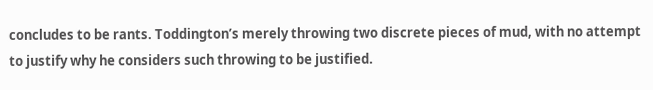concludes to be rants. Toddington’s merely throwing two discrete pieces of mud, with no attempt to justify why he considers such throwing to be justified.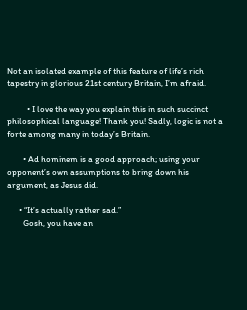Not an isolated example of this feature of life’s rich tapestry in glorious 21st century Britain, I’m afraid.

          • I love the way you explain this in such succinct philosophical language! Thank you! Sadly, logic is not a forte among many in today’s Britain.

        • Ad hominem is a good approach; using your opponent’s own assumptions to bring down his argument, as Jesus did.

      • “It’s actually rather sad.”
        Gosh, you have an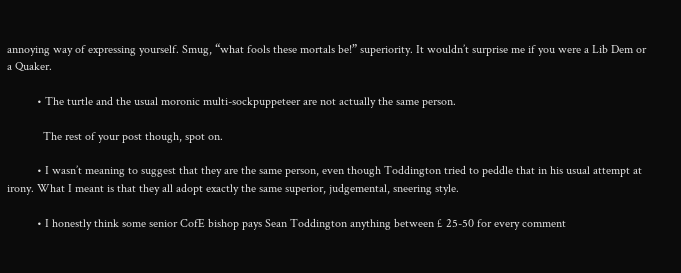annoying way of expressing yourself. Smug, “what fools these mortals be!” superiority. It wouldn’t surprise me if you were a Lib Dem or a Quaker.

          • The turtle and the usual moronic multi-sockpuppeteer are not actually the same person.

            The rest of your post though, spot on.

          • I wasn’t meaning to suggest that they are the same person, even though Toddington tried to peddle that in his usual attempt at irony. What I meant is that they all adopt exactly the same superior, judgemental, sneering style.

          • I honestly think some senior CofE bishop pays Sean Toddington anything between £ 25-50 for every comment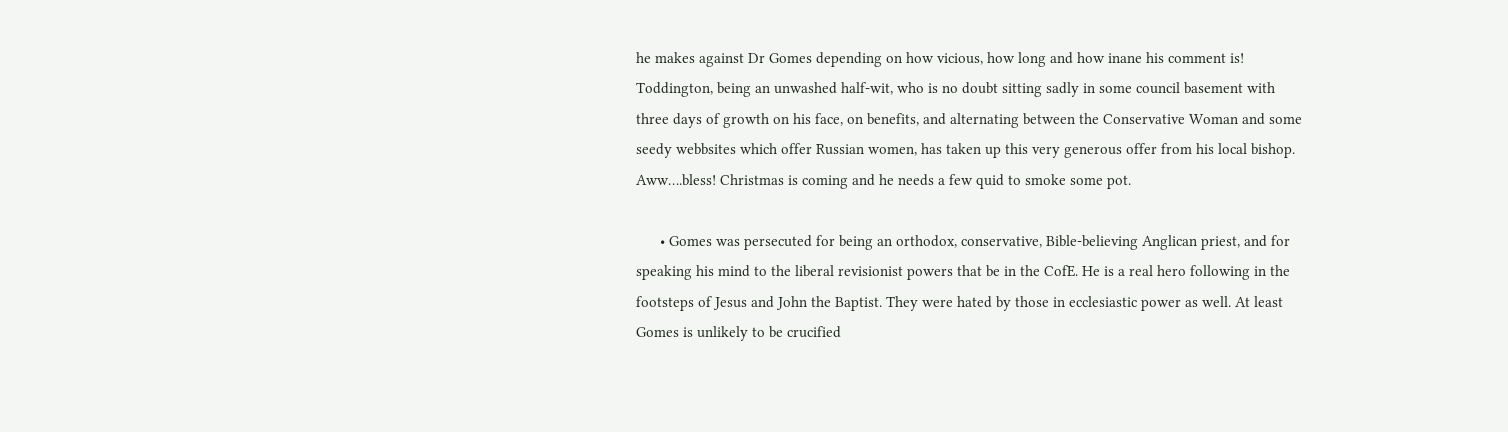he makes against Dr Gomes depending on how vicious, how long and how inane his comment is! Toddington, being an unwashed half-wit, who is no doubt sitting sadly in some council basement with three days of growth on his face, on benefits, and alternating between the Conservative Woman and some seedy webbsites which offer Russian women, has taken up this very generous offer from his local bishop. Aww….bless! Christmas is coming and he needs a few quid to smoke some pot.

      • Gomes was persecuted for being an orthodox, conservative, Bible-believing Anglican priest, and for speaking his mind to the liberal revisionist powers that be in the CofE. He is a real hero following in the footsteps of Jesus and John the Baptist. They were hated by those in ecclesiastic power as well. At least Gomes is unlikely to be crucified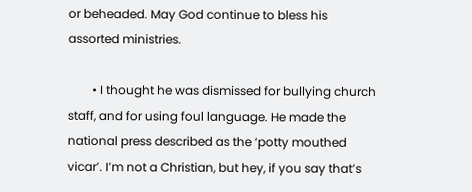or beheaded. May God continue to bless his assorted ministries.

        • I thought he was dismissed for bullying church staff, and for using foul language. He made the national press described as the ‘potty mouthed vicar’. I’m not a Christian, but hey, if you say that’s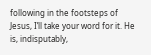following in the footsteps of Jesus, I’ll take your word for it. He is, indisputably,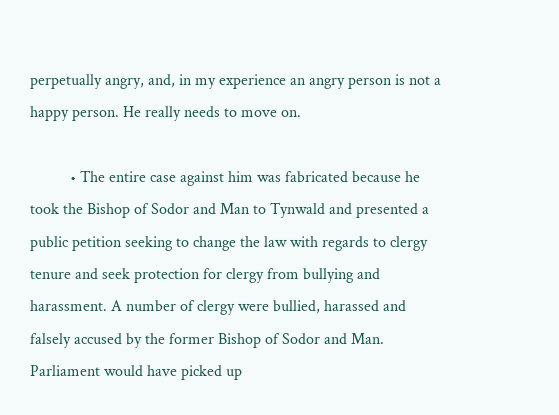perpetually angry, and, in my experience an angry person is not a happy person. He really needs to move on.

          • The entire case against him was fabricated because he took the Bishop of Sodor and Man to Tynwald and presented a public petition seeking to change the law with regards to clergy tenure and seek protection for clergy from bullying and harassment. A number of clergy were bullied, harassed and falsely accused by the former Bishop of Sodor and Man. Parliament would have picked up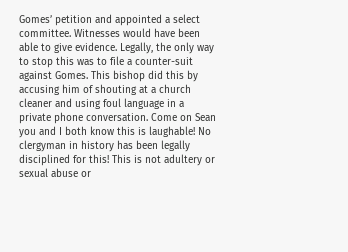Gomes’ petition and appointed a select committee. Witnesses would have been able to give evidence. Legally, the only way to stop this was to file a counter-suit against Gomes. This bishop did this by accusing him of shouting at a church cleaner and using foul language in a private phone conversation. Come on Sean you and I both know this is laughable! No clergyman in history has been legally disciplined for this! This is not adultery or sexual abuse or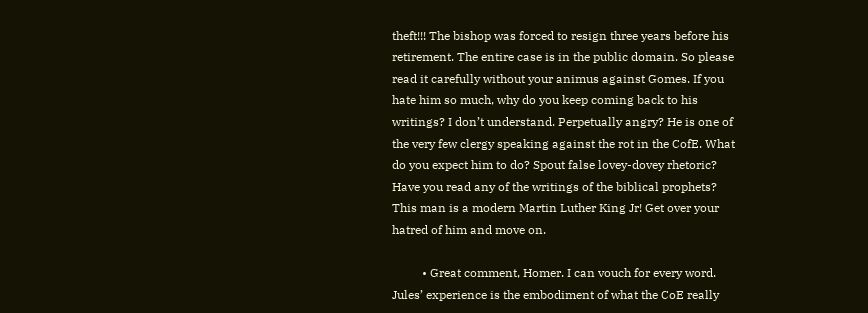theft!!! The bishop was forced to resign three years before his retirement. The entire case is in the public domain. So please read it carefully without your animus against Gomes. If you hate him so much, why do you keep coming back to his writings? I don’t understand. Perpetually angry? He is one of the very few clergy speaking against the rot in the CofE. What do you expect him to do? Spout false lovey-dovey rhetoric? Have you read any of the writings of the biblical prophets? This man is a modern Martin Luther King Jr! Get over your hatred of him and move on.

          • Great comment, Homer. I can vouch for every word. Jules’ experience is the embodiment of what the CoE really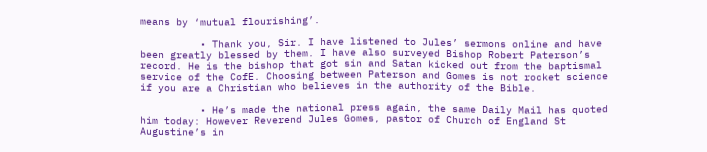means by ‘mutual flourishing’.

          • Thank you, Sir. I have listened to Jules’ sermons online and have been greatly blessed by them. I have also surveyed Bishop Robert Paterson’s record. He is the bishop that got sin and Satan kicked out from the baptismal service of the CofE. Choosing between Paterson and Gomes is not rocket science if you are a Christian who believes in the authority of the Bible.

          • He’s made the national press again, the same Daily Mail has quoted him today: However Reverend Jules Gomes, pastor of Church of England St Augustine’s in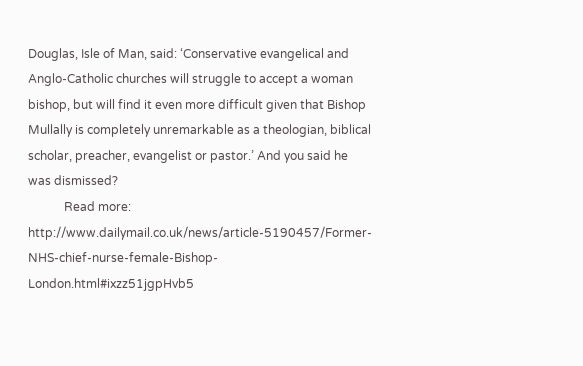Douglas, Isle of Man, said: ‘Conservative evangelical and Anglo-Catholic churches will struggle to accept a woman bishop, but will find it even more difficult given that Bishop Mullally is completely unremarkable as a theologian, biblical scholar, preacher, evangelist or pastor.’ And you said he was dismissed?
            Read more: http://www.dailymail.co.uk/news/article-5190457/Former-NHS-chief-nurse-female-Bishop-London.html#ixzz51jgpHvb5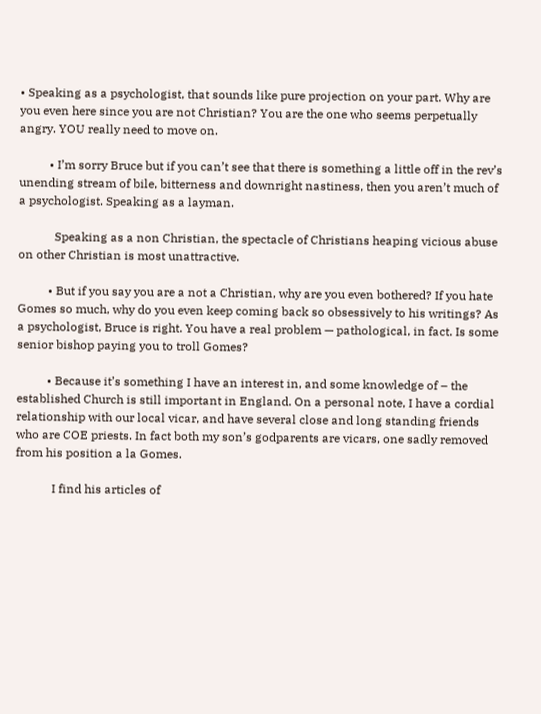• Speaking as a psychologist, that sounds like pure projection on your part. Why are you even here since you are not Christian? You are the one who seems perpetually angry. YOU really need to move on.

          • I’m sorry Bruce but if you can’t see that there is something a little off in the rev’s unending stream of bile, bitterness and downright nastiness, then you aren’t much of a psychologist. Speaking as a layman.

            Speaking as a non Christian, the spectacle of Christians heaping vicious abuse on other Christian is most unattractive.

          • But if you say you are a not a Christian, why are you even bothered? If you hate Gomes so much, why do you even keep coming back so obsessively to his writings? As a psychologist, Bruce is right. You have a real problem — pathological, in fact. Is some senior bishop paying you to troll Gomes?

          • Because it’s something I have an interest in, and some knowledge of – the established Church is still important in England. On a personal note, I have a cordial relationship with our local vicar, and have several close and long standing friends who are COE priests. In fact both my son’s godparents are vicars, one sadly removed from his position a la Gomes.

            I find his articles of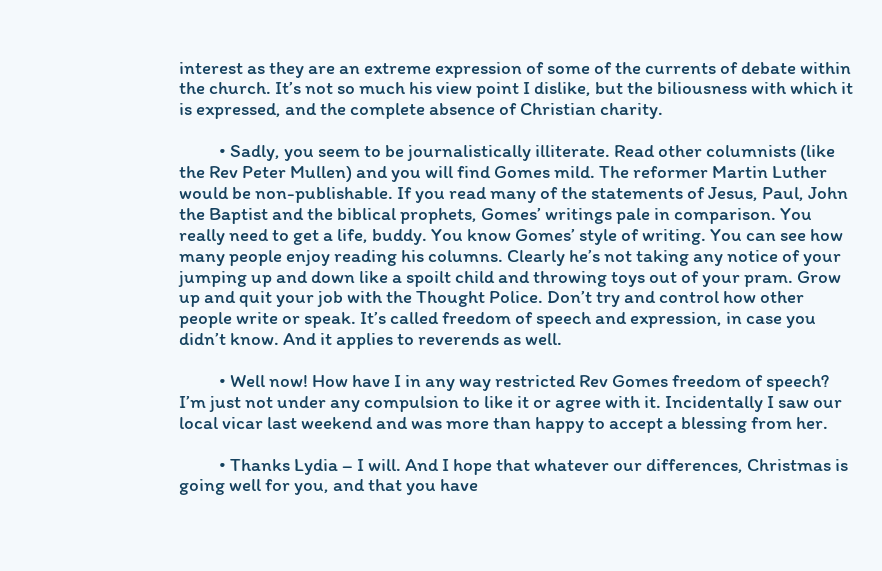interest as they are an extreme expression of some of the currents of debate within the church. It’s not so much his view point I dislike, but the biliousness with which it is expressed, and the complete absence of Christian charity.

          • Sadly, you seem to be journalistically illiterate. Read other columnists (like the Rev Peter Mullen) and you will find Gomes mild. The reformer Martin Luther would be non-publishable. If you read many of the statements of Jesus, Paul, John the Baptist and the biblical prophets, Gomes’ writings pale in comparison. You really need to get a life, buddy. You know Gomes’ style of writing. You can see how many people enjoy reading his columns. Clearly he’s not taking any notice of your jumping up and down like a spoilt child and throwing toys out of your pram. Grow up and quit your job with the Thought Police. Don’t try and control how other people write or speak. It’s called freedom of speech and expression, in case you didn’t know. And it applies to reverends as well.

          • Well now! How have I in any way restricted Rev Gomes freedom of speech? I’m just not under any compulsion to like it or agree with it. Incidentally I saw our local vicar last weekend and was more than happy to accept a blessing from her.

          • Thanks Lydia – I will. And I hope that whatever our differences, Christmas is going well for you, and that you have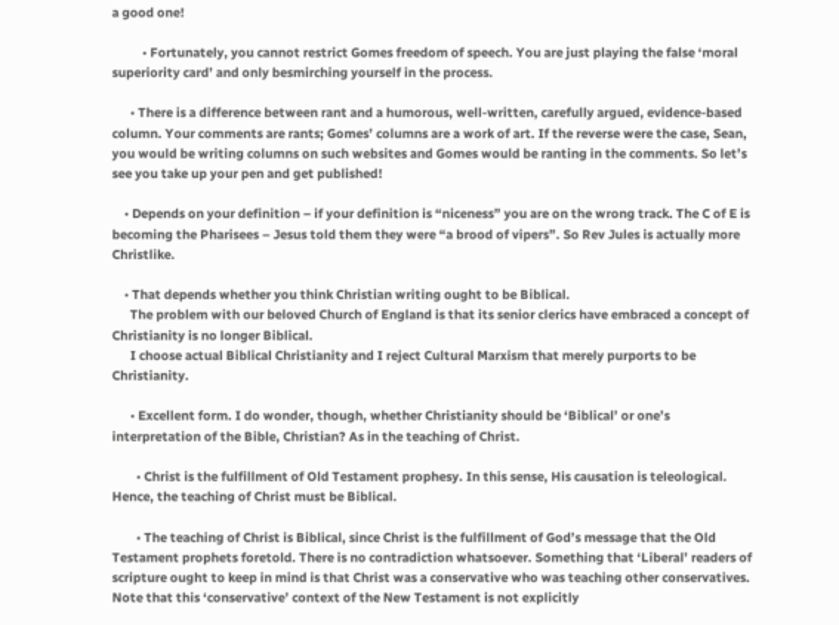a good one!

          • Fortunately, you cannot restrict Gomes freedom of speech. You are just playing the false ‘moral superiority card’ and only besmirching yourself in the process.

      • There is a difference between rant and a humorous, well-written, carefully argued, evidence-based column. Your comments are rants; Gomes’ columns are a work of art. If the reverse were the case, Sean, you would be writing columns on such websites and Gomes would be ranting in the comments. So let’s see you take up your pen and get published!

    • Depends on your definition – if your definition is “niceness” you are on the wrong track. The C of E is becoming the Pharisees – Jesus told them they were “a brood of vipers”. So Rev Jules is actually more Christlike.

    • That depends whether you think Christian writing ought to be Biblical.
      The problem with our beloved Church of England is that its senior clerics have embraced a concept of Christianity is no longer Biblical.
      I choose actual Biblical Christianity and I reject Cultural Marxism that merely purports to be Christianity.

      • Excellent form. I do wonder, though, whether Christianity should be ‘Biblical’ or one’s interpretation of the Bible, Christian? As in the teaching of Christ.

        • Christ is the fulfillment of Old Testament prophesy. In this sense, His causation is teleological. Hence, the teaching of Christ must be Biblical.

        • The teaching of Christ is Biblical, since Christ is the fulfillment of God’s message that the Old Testament prophets foretold. There is no contradiction whatsoever. Something that ‘Liberal’ readers of scripture ought to keep in mind is that Christ was a conservative who was teaching other conservatives. Note that this ‘conservative’ context of the New Testament is not explicitly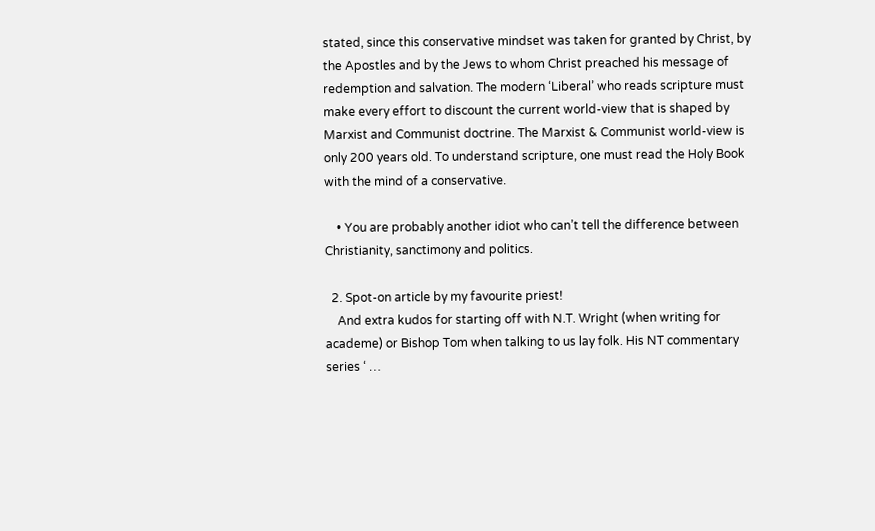stated, since this conservative mindset was taken for granted by Christ, by the Apostles and by the Jews to whom Christ preached his message of redemption and salvation. The modern ‘Liberal’ who reads scripture must make every effort to discount the current world-view that is shaped by Marxist and Communist doctrine. The Marxist & Communist world-view is only 200 years old. To understand scripture, one must read the Holy Book with the mind of a conservative.

    • You are probably another idiot who can’t tell the difference between Christianity, sanctimony and politics.

  2. Spot-on article by my favourite priest!
    And extra kudos for starting off with N.T. Wright (when writing for academe) or Bishop Tom when talking to us lay folk. His NT commentary series ‘ …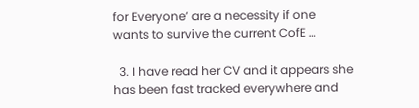for Everyone’ are a necessity if one wants to survive the current CofE …

  3. I have read her CV and it appears she has been fast tracked everywhere and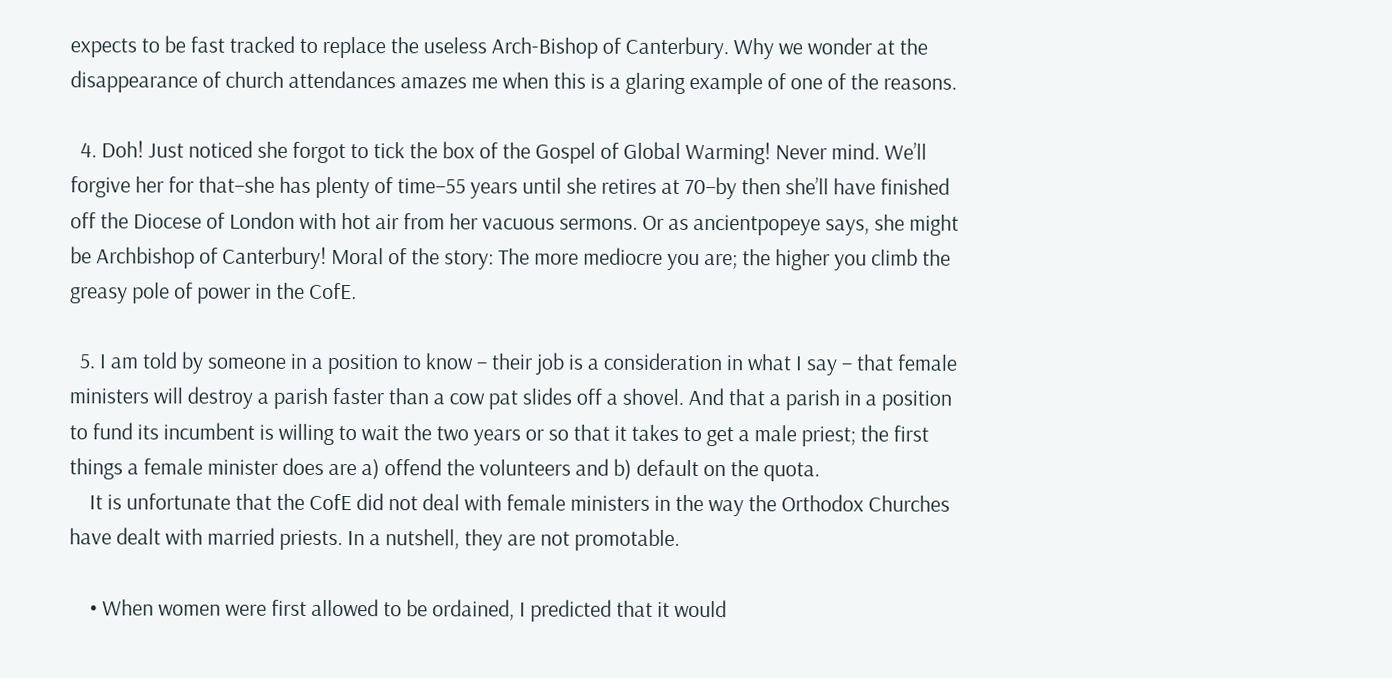expects to be fast tracked to replace the useless Arch-Bishop of Canterbury. Why we wonder at the disappearance of church attendances amazes me when this is a glaring example of one of the reasons.

  4. Doh! Just noticed she forgot to tick the box of the Gospel of Global Warming! Never mind. We’ll forgive her for that–she has plenty of time–55 years until she retires at 70–by then she’ll have finished off the Diocese of London with hot air from her vacuous sermons. Or as ancientpopeye says, she might be Archbishop of Canterbury! Moral of the story: The more mediocre you are; the higher you climb the greasy pole of power in the CofE.

  5. I am told by someone in a position to know – their job is a consideration in what I say – that female ministers will destroy a parish faster than a cow pat slides off a shovel. And that a parish in a position to fund its incumbent is willing to wait the two years or so that it takes to get a male priest; the first things a female minister does are a) offend the volunteers and b) default on the quota.
    It is unfortunate that the CofE did not deal with female ministers in the way the Orthodox Churches have dealt with married priests. In a nutshell, they are not promotable.

    • When women were first allowed to be ordained, I predicted that it would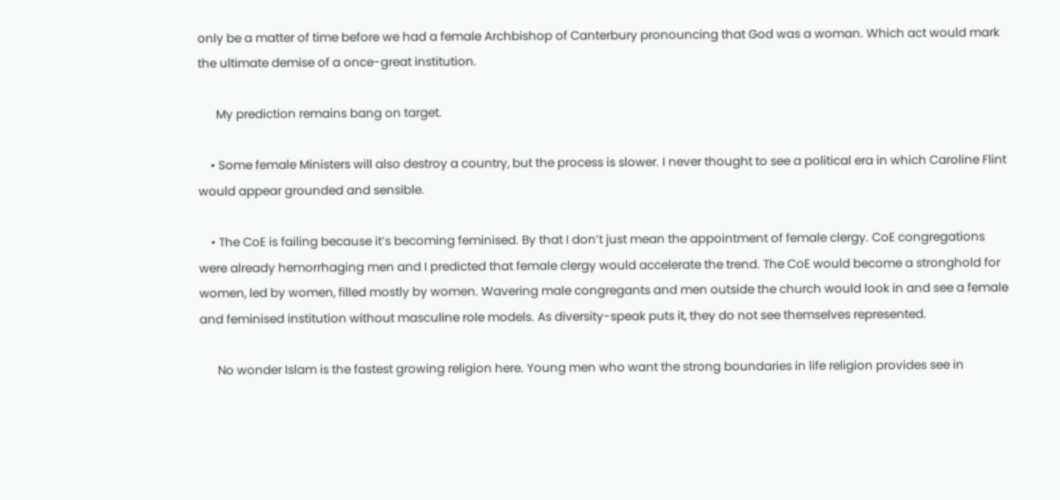only be a matter of time before we had a female Archbishop of Canterbury pronouncing that God was a woman. Which act would mark the ultimate demise of a once-great institution.

      My prediction remains bang on target.

    • Some female Ministers will also destroy a country, but the process is slower. I never thought to see a political era in which Caroline Flint would appear grounded and sensible.

    • The CoE is failing because it’s becoming feminised. By that I don’t just mean the appointment of female clergy. CoE congregations were already hemorrhaging men and I predicted that female clergy would accelerate the trend. The CoE would become a stronghold for women, led by women, filled mostly by women. Wavering male congregants and men outside the church would look in and see a female and feminised institution without masculine role models. As diversity-speak puts it, they do not see themselves represented.

      No wonder Islam is the fastest growing religion here. Young men who want the strong boundaries in life religion provides see in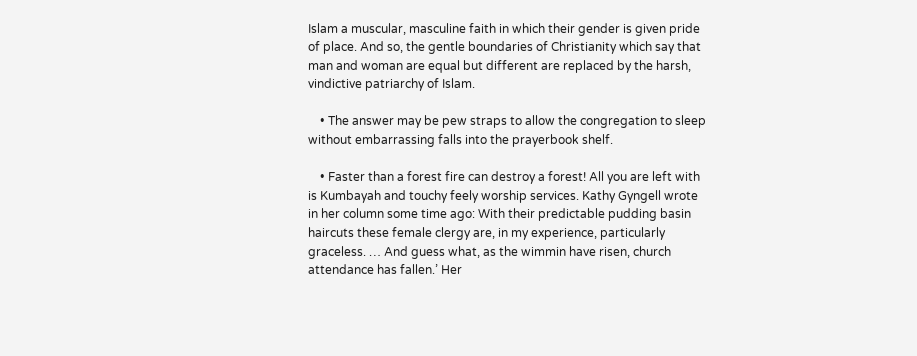Islam a muscular, masculine faith in which their gender is given pride of place. And so, the gentle boundaries of Christianity which say that man and woman are equal but different are replaced by the harsh, vindictive patriarchy of Islam.

    • The answer may be pew straps to allow the congregation to sleep without embarrassing falls into the prayerbook shelf.

    • Faster than a forest fire can destroy a forest! All you are left with is Kumbayah and touchy feely worship services. Kathy Gyngell wrote in her column some time ago: With their predictable pudding basin haircuts these female clergy are, in my experience, particularly graceless. … And guess what, as the wimmin have risen, church attendance has fallen.’ Her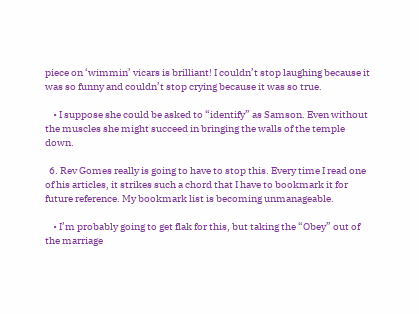piece on ‘wimmin’ vicars is brilliant! I couldn’t stop laughing because it was so funny and couldn’t stop crying because it was so true.

    • I suppose she could be asked to “identify” as Samson. Even without the muscles she might succeed in bringing the walls of the temple down.

  6. Rev Gomes really is going to have to stop this. Every time I read one of his articles, it strikes such a chord that I have to bookmark it for future reference. My bookmark list is becoming unmanageable.

    • I’m probably going to get flak for this, but taking the “Obey” out of the marriage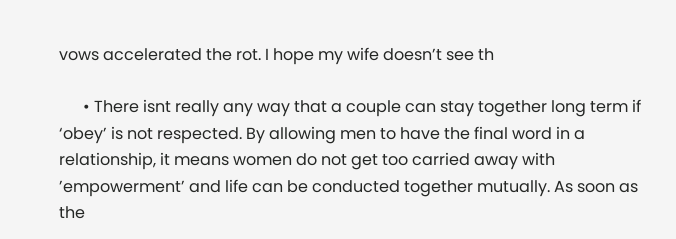vows accelerated the rot. I hope my wife doesn’t see th

      • There isnt really any way that a couple can stay together long term if ‘obey’ is not respected. By allowing men to have the final word in a relationship, it means women do not get too carried away with ’empowerment’ and life can be conducted together mutually. As soon as the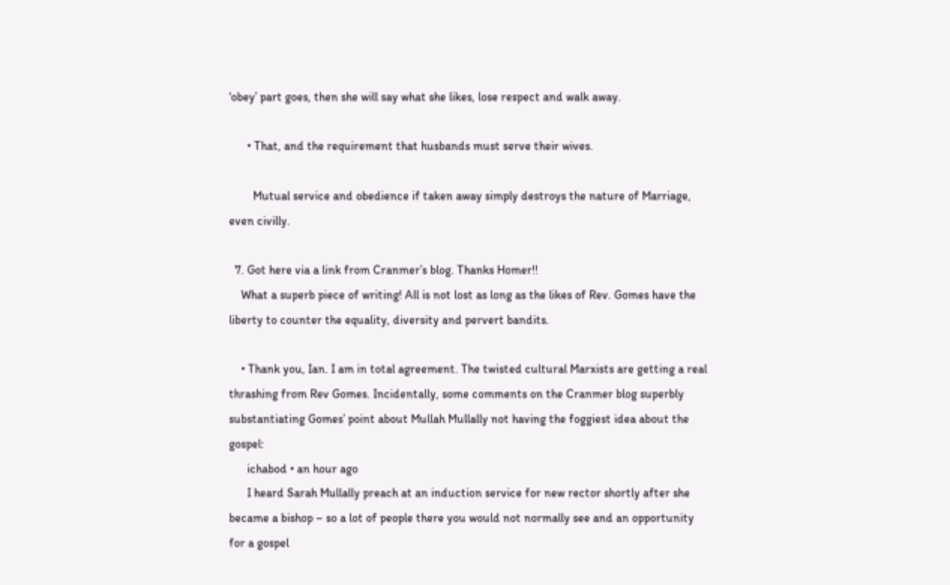‘obey’ part goes, then she will say what she likes, lose respect and walk away.

      • That, and the requirement that husbands must serve their wives.

        Mutual service and obedience if taken away simply destroys the nature of Marriage, even civilly.

  7. Got here via a link from Cranmer’s blog. Thanks Homer!!
    What a superb piece of writing! All is not lost as long as the likes of Rev. Gomes have the liberty to counter the equality, diversity and pervert bandits.

    • Thank you, Ian. I am in total agreement. The twisted cultural Marxists are getting a real thrashing from Rev Gomes. Incidentally, some comments on the Cranmer blog superbly substantiating Gomes’ point about Mullah Mullally not having the foggiest idea about the gospel:
      ichabod • an hour ago
      I heard Sarah Mullally preach at an induction service for new rector shortly after she became a bishop – so a lot of people there you would not normally see and an opportunity for a gospel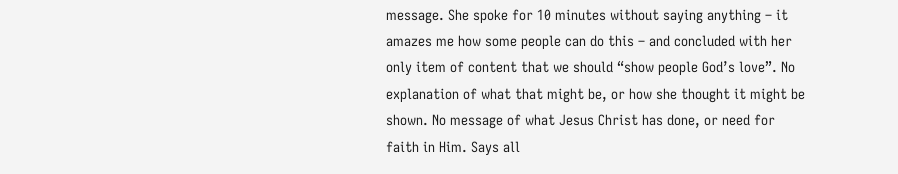message. She spoke for 10 minutes without saying anything – it amazes me how some people can do this – and concluded with her only item of content that we should “show people God’s love”. No explanation of what that might be, or how she thought it might be shown. No message of what Jesus Christ has done, or need for faith in Him. Says all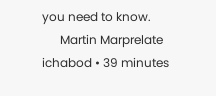you need to know.
      Martin Marprelate ichabod • 39 minutes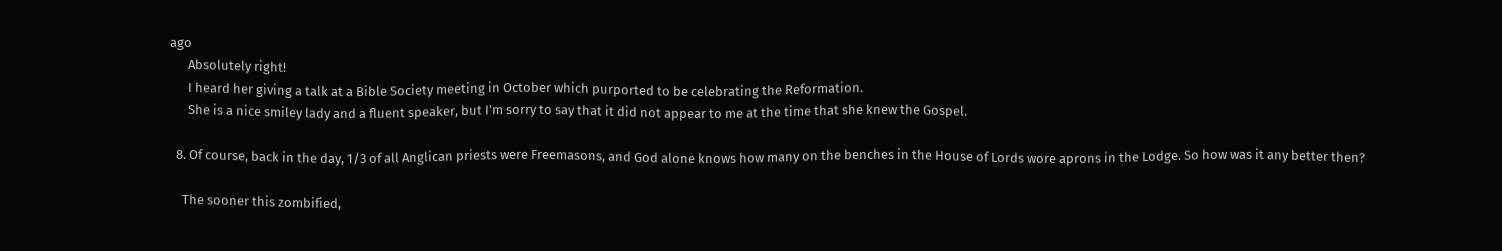ago
      Absolutely right!
      I heard her giving a talk at a Bible Society meeting in October which purported to be celebrating the Reformation.
      She is a nice smiley lady and a fluent speaker, but I’m sorry to say that it did not appear to me at the time that she knew the Gospel.

  8. Of course, back in the day, 1/3 of all Anglican priests were Freemasons, and God alone knows how many on the benches in the House of Lords wore aprons in the Lodge. So how was it any better then?

    The sooner this zombified,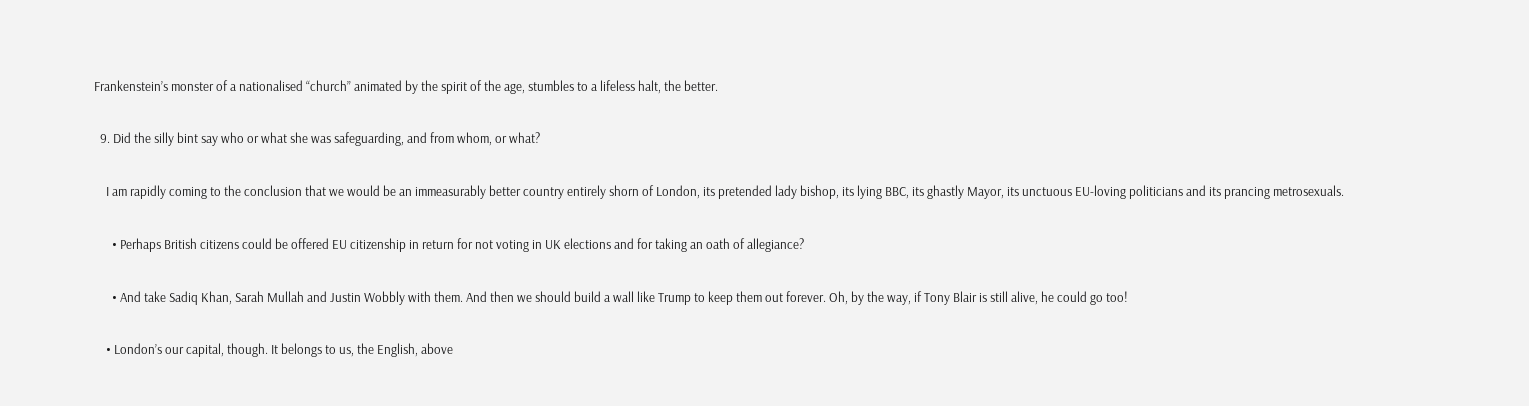Frankenstein’s monster of a nationalised “church” animated by the spirit of the age, stumbles to a lifeless halt, the better.

  9. Did the silly bint say who or what she was safeguarding, and from whom, or what?

    I am rapidly coming to the conclusion that we would be an immeasurably better country entirely shorn of London, its pretended lady bishop, its lying BBC, its ghastly Mayor, its unctuous EU-loving politicians and its prancing metrosexuals.

      • Perhaps British citizens could be offered EU citizenship in return for not voting in UK elections and for taking an oath of allegiance?

      • And take Sadiq Khan, Sarah Mullah and Justin Wobbly with them. And then we should build a wall like Trump to keep them out forever. Oh, by the way, if Tony Blair is still alive, he could go too!

    • London’s our capital, though. It belongs to us, the English, above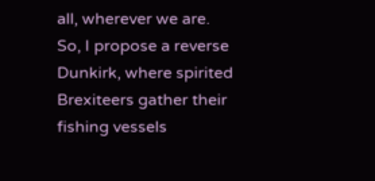all, wherever we are. So, I propose a reverse Dunkirk, where spirited Brexiteers gather their fishing vessels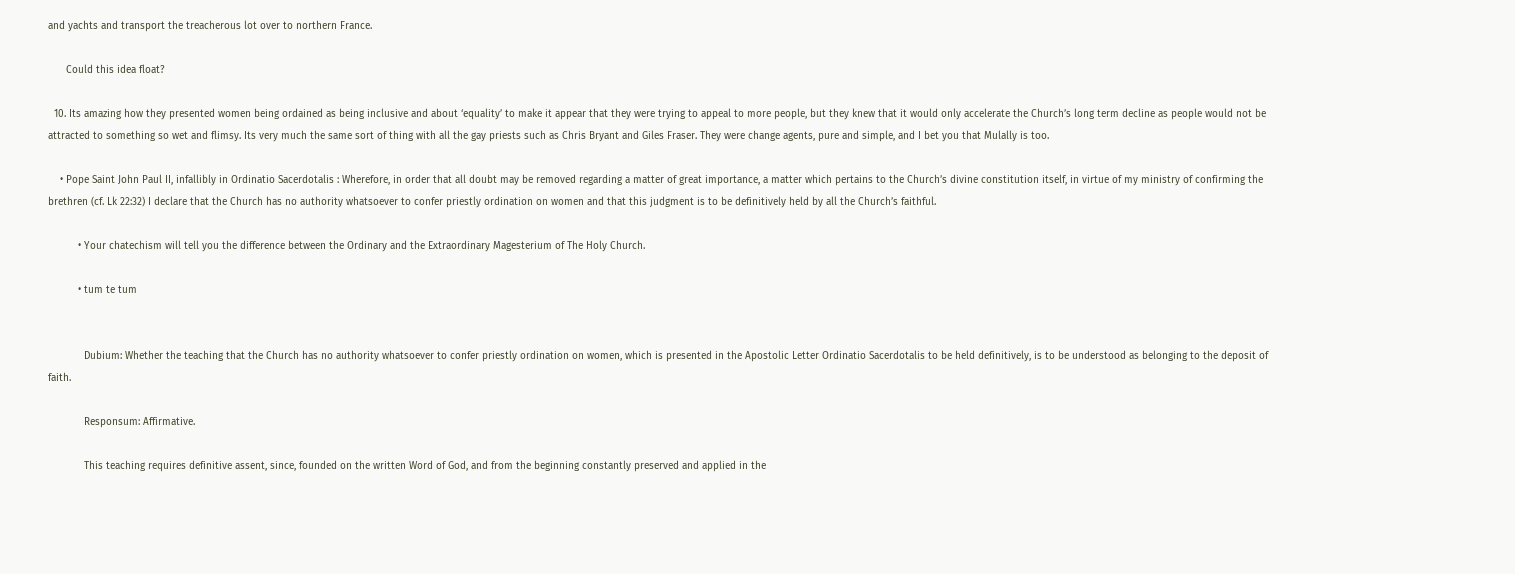and yachts and transport the treacherous lot over to northern France.

      Could this idea float?

  10. Its amazing how they presented women being ordained as being inclusive and about ‘equality’ to make it appear that they were trying to appeal to more people, but they knew that it would only accelerate the Church’s long term decline as people would not be attracted to something so wet and flimsy. Its very much the same sort of thing with all the gay priests such as Chris Bryant and Giles Fraser. They were change agents, pure and simple, and I bet you that Mulally is too.

    • Pope Saint John Paul II, infallibly in Ordinatio Sacerdotalis : Wherefore, in order that all doubt may be removed regarding a matter of great importance, a matter which pertains to the Church’s divine constitution itself, in virtue of my ministry of confirming the brethren (cf. Lk 22:32) I declare that the Church has no authority whatsoever to confer priestly ordination on women and that this judgment is to be definitively held by all the Church’s faithful.

          • Your chatechism will tell you the difference between the Ordinary and the Extraordinary Magesterium of The Holy Church.

          • tum te tum


            Dubium: Whether the teaching that the Church has no authority whatsoever to confer priestly ordination on women, which is presented in the Apostolic Letter Ordinatio Sacerdotalis to be held definitively, is to be understood as belonging to the deposit of faith.

            Responsum: Affirmative.

            This teaching requires definitive assent, since, founded on the written Word of God, and from the beginning constantly preserved and applied in the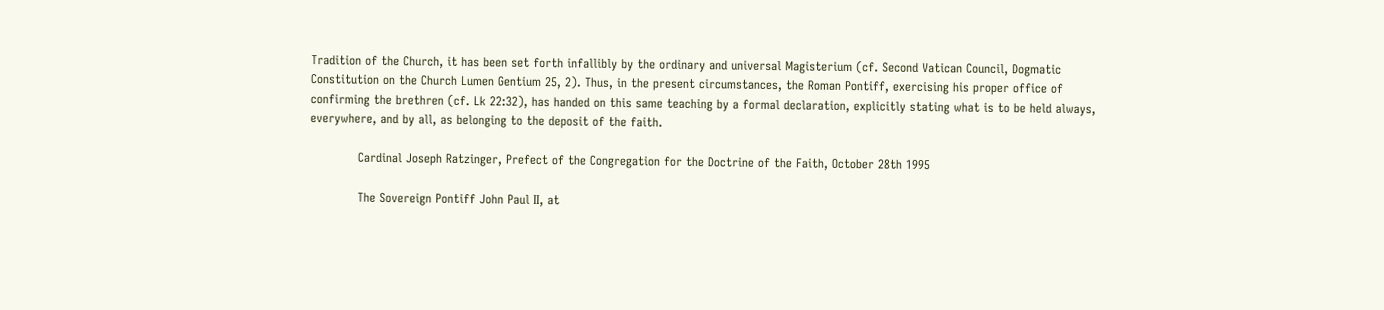Tradition of the Church, it has been set forth infallibly by the ordinary and universal Magisterium (cf. Second Vatican Council, Dogmatic Constitution on the Church Lumen Gentium 25, 2). Thus, in the present circumstances, the Roman Pontiff, exercising his proper office of confirming the brethren (cf. Lk 22:32), has handed on this same teaching by a formal declaration, explicitly stating what is to be held always, everywhere, and by all, as belonging to the deposit of the faith.

            Cardinal Joseph Ratzinger, Prefect of the Congregation for the Doctrine of the Faith, October 28th 1995

            The Sovereign Pontiff John Paul II, at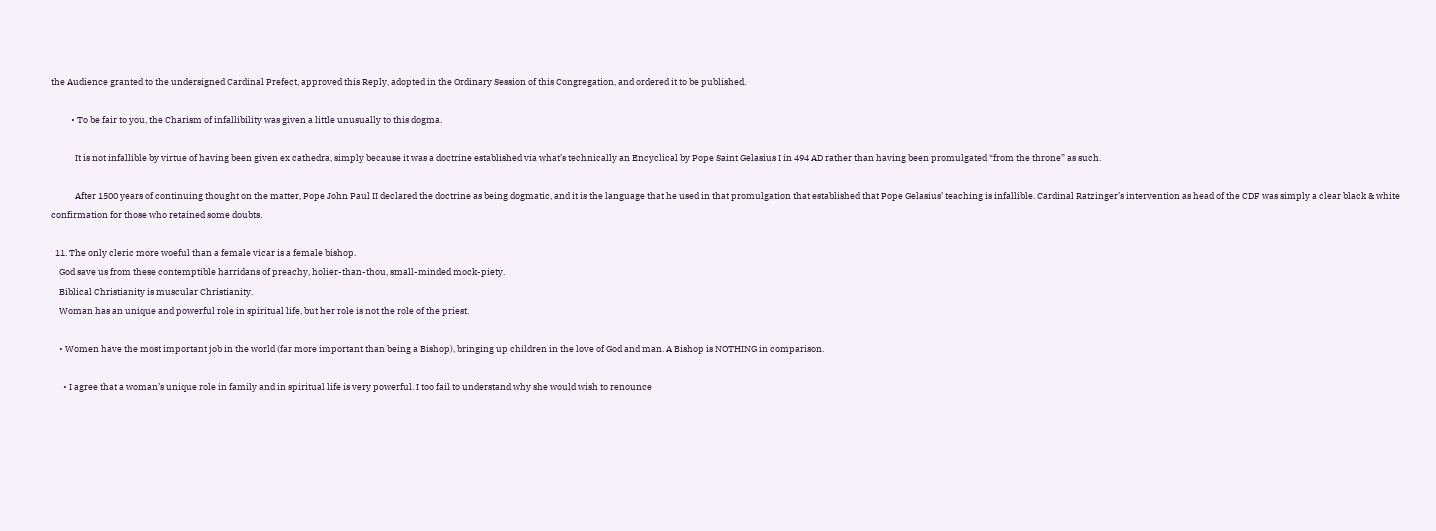the Audience granted to the undersigned Cardinal Prefect, approved this Reply, adopted in the Ordinary Session of this Congregation, and ordered it to be published.

          • To be fair to you, the Charism of infallibility was given a little unusually to this dogma.

            It is not infallible by virtue of having been given ex cathedra, simply because it was a doctrine established via what’s technically an Encyclical by Pope Saint Gelasius I in 494 AD rather than having been promulgated “from the throne” as such.

            After 1500 years of continuing thought on the matter, Pope John Paul II declared the doctrine as being dogmatic, and it is the language that he used in that promulgation that established that Pope Gelasius’ teaching is infallible. Cardinal Ratzinger’s intervention as head of the CDF was simply a clear black & white confirmation for those who retained some doubts.

  11. The only cleric more woeful than a female vicar is a female bishop.
    God save us from these contemptible harridans of preachy, holier-than-thou, small-minded mock-piety.
    Biblical Christianity is muscular Christianity.
    Woman has an unique and powerful role in spiritual life, but her role is not the role of the priest.

    • Women have the most important job in the world (far more important than being a Bishop), bringing up children in the love of God and man. A Bishop is NOTHING in comparison.

      • I agree that a woman’s unique role in family and in spiritual life is very powerful. I too fail to understand why she would wish to renounce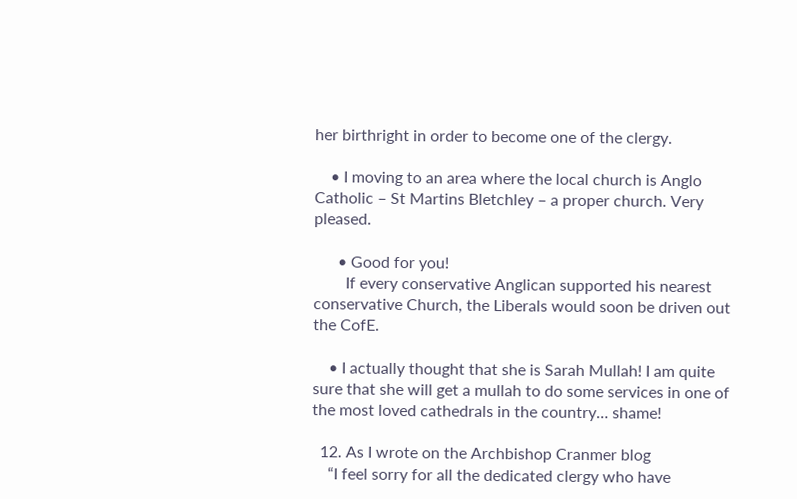her birthright in order to become one of the clergy.

    • I moving to an area where the local church is Anglo Catholic – St Martins Bletchley – a proper church. Very pleased.

      • Good for you!
        If every conservative Anglican supported his nearest conservative Church, the Liberals would soon be driven out the CofE.

    • I actually thought that she is Sarah Mullah! I am quite sure that she will get a mullah to do some services in one of the most loved cathedrals in the country… shame!

  12. As I wrote on the Archbishop Cranmer blog
    “I feel sorry for all the dedicated clergy who have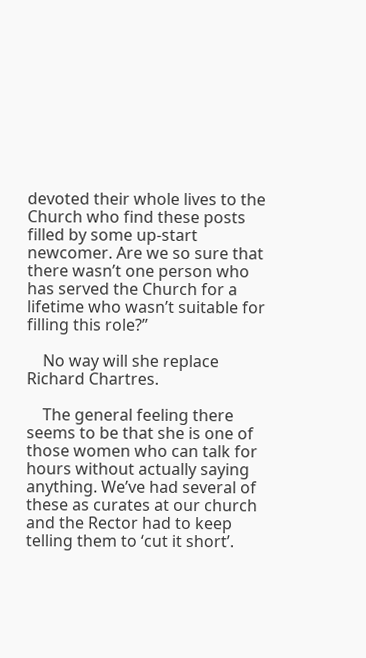devoted their whole lives to the Church who find these posts filled by some up-start newcomer. Are we so sure that there wasn’t one person who has served the Church for a lifetime who wasn’t suitable for filling this role?”

    No way will she replace Richard Chartres.

    The general feeling there seems to be that she is one of those women who can talk for hours without actually saying anything. We’ve had several of these as curates at our church and the Rector had to keep telling them to ‘cut it short’.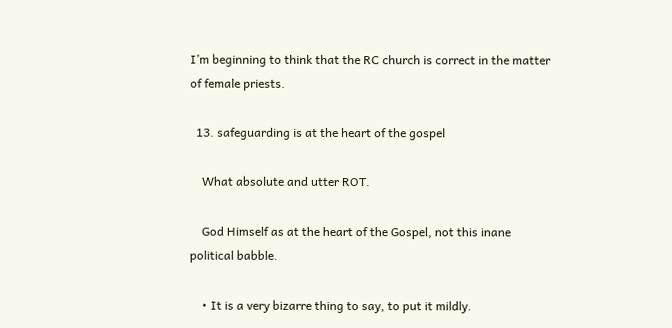I’m beginning to think that the RC church is correct in the matter of female priests.

  13. safeguarding is at the heart of the gospel

    What absolute and utter ROT.

    God Himself as at the heart of the Gospel, not this inane political babble.

    • It is a very bizarre thing to say, to put it mildly.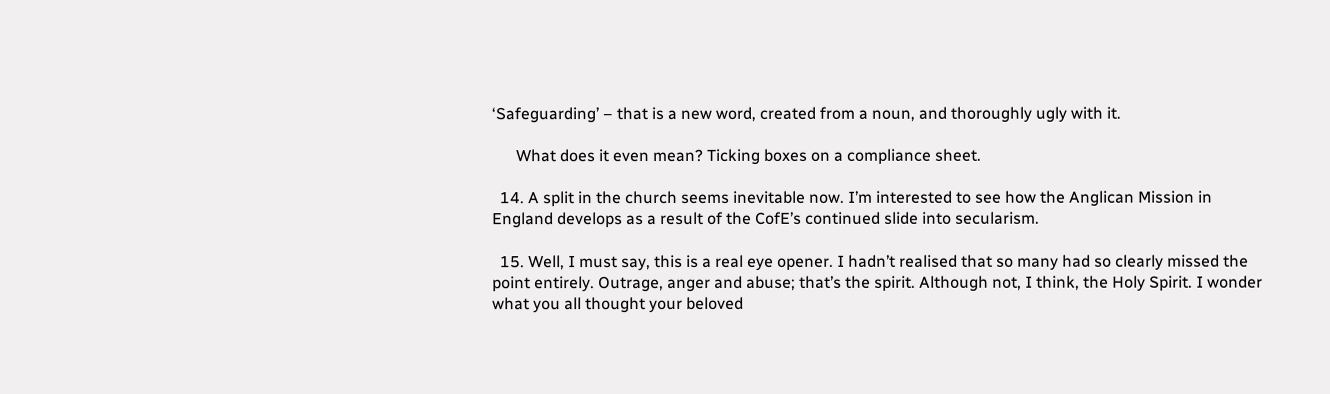‘Safeguarding’ – that is a new word, created from a noun, and thoroughly ugly with it.

      What does it even mean? Ticking boxes on a compliance sheet.

  14. A split in the church seems inevitable now. I’m interested to see how the Anglican Mission in England develops as a result of the CofE’s continued slide into secularism.

  15. Well, I must say, this is a real eye opener. I hadn’t realised that so many had so clearly missed the point entirely. Outrage, anger and abuse; that’s the spirit. Although not, I think, the Holy Spirit. I wonder what you all thought your beloved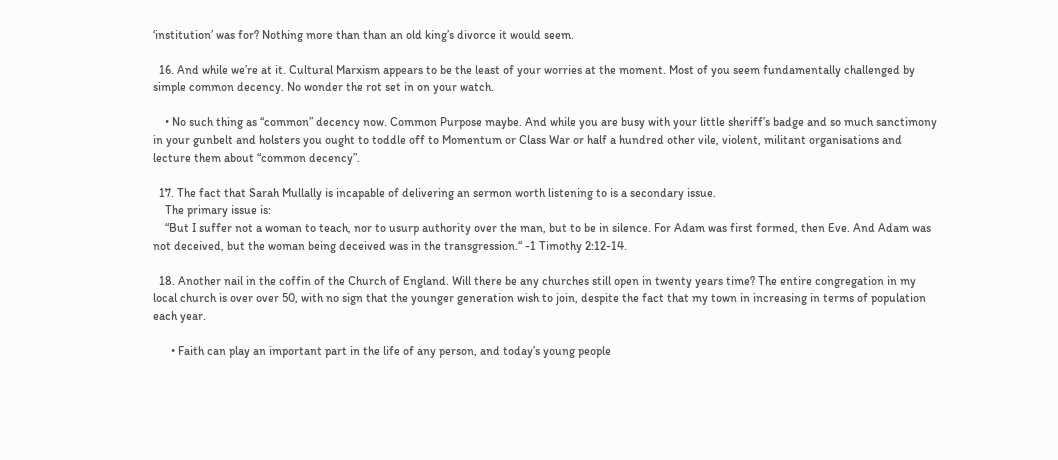‘institution’ was for? Nothing more than than an old king’s divorce it would seem.

  16. And while we’re at it. Cultural Marxism appears to be the least of your worries at the moment. Most of you seem fundamentally challenged by simple common decency. No wonder the rot set in on your watch.

    • No such thing as “common” decency now. Common Purpose maybe. And while you are busy with your little sheriff’s badge and so much sanctimony in your gunbelt and holsters you ought to toddle off to Momentum or Class War or half a hundred other vile, violent, militant organisations and lecture them about “common decency”.

  17. The fact that Sarah Mullally is incapable of delivering an sermon worth listening to is a secondary issue.
    The primary issue is:
    “But I suffer not a woman to teach, nor to usurp authority over the man, but to be in silence. For Adam was first formed, then Eve. And Adam was not deceived, but the woman being deceived was in the transgression.“ -1 Timothy 2:12-14.

  18. Another nail in the coffin of the Church of England. Will there be any churches still open in twenty years time? The entire congregation in my local church is over over 50, with no sign that the younger generation wish to join, despite the fact that my town in increasing in terms of population each year.

      • Faith can play an important part in the life of any person, and today’s young people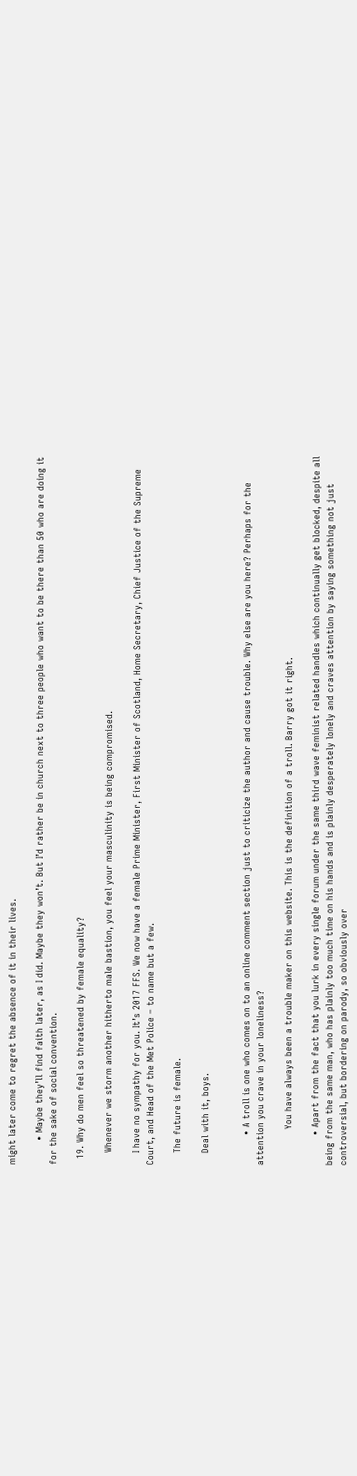might later come to regret the absence of it in their lives.

        • Maybe they’ll find faith later, as I did. Maybe they won’t. But I’d rather be in church next to three people who want to be there than 50 who are doing it for the sake of social convention.

  19. Why do men feel so threatened by female equality?

    Whenever we storm another hitherto male bastion, you feel your masculinity is being compromised.

    I have no sympathy for you. It’s 2017 FFS. We now have a female Prime Minister, First Minister of Scotland, Home Secretary, Chief Justice of the Supreme Court, and Head of the Met Police – to name but a few.

    The future is female.

    Deal with it, boys.


          • A troll is one who comes on to an online comment section just to criticize the author and cause trouble. Why else are you here? Perhaps for the attention you crave in your loneliness?

            You have always been a trouble maker on this website. This is the definition of a troll. Barry got it right.

          • Apart from the fact that you lurk in every single forum under the same third wave feminist related handles which continually get blocked, despite all being from the same man, who has plainly too much time on his hands and is plainly desperately lonely and craves attention by saying something not just controversial, but bordering on parody, so obviously over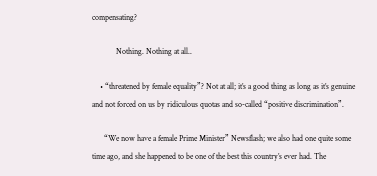compensating?

            Nothing. Nothing at all..

    • “threatened by female equality”? Not at all; it’s a good thing as long as it’s genuine and not forced on us by ridiculous quotas and so-called “positive discrimination”.

      “We now have a female Prime Minister” Newsflash; we also had one quite some time ago, and she happened to be one of the best this country’s ever had. The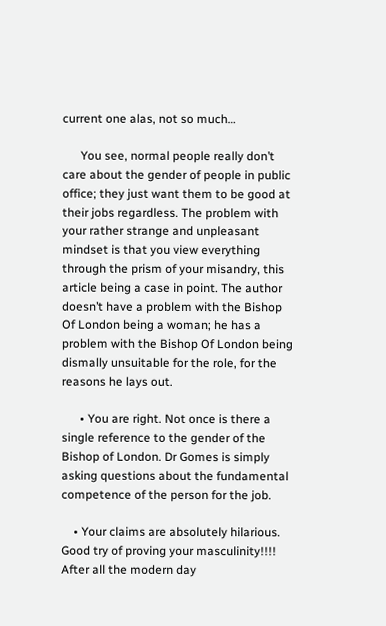current one alas, not so much…

      You see, normal people really don’t care about the gender of people in public office; they just want them to be good at their jobs regardless. The problem with your rather strange and unpleasant mindset is that you view everything through the prism of your misandry, this article being a case in point. The author doesn’t have a problem with the Bishop Of London being a woman; he has a problem with the Bishop Of London being dismally unsuitable for the role, for the reasons he lays out.

      • You are right. Not once is there a single reference to the gender of the Bishop of London. Dr Gomes is simply asking questions about the fundamental competence of the person for the job.

    • Your claims are absolutely hilarious. Good try of proving your masculinity!!!! After all the modern day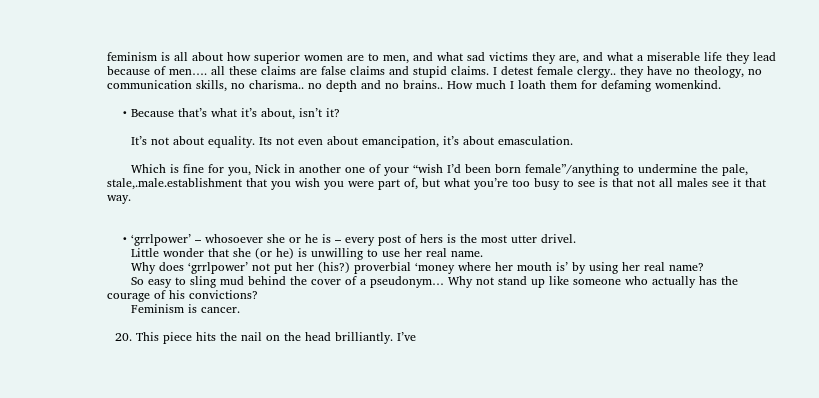feminism is all about how superior women are to men, and what sad victims they are, and what a miserable life they lead because of men…. all these claims are false claims and stupid claims. I detest female clergy.. they have no theology, no communication skills, no charisma.. no depth and no brains.. How much I loath them for defaming womenkind.

    • Because that’s what it’s about, isn’t it?

      It’s not about equality. Its not even about emancipation, it’s about emasculation.

      Which is fine for you, Nick in another one of your “wish I’d been born female”/anything to undermine the pale, stale,.male.establishment that you wish you were part of, but what you’re too busy to see is that not all males see it that way.


    • ‘grrlpower’ – whosoever she or he is – every post of hers is the most utter drivel.
      Little wonder that she (or he) is unwilling to use her real name.
      Why does ‘grrlpower’ not put her (his?) proverbial ‘money where her mouth is’ by using her real name?
      So easy to sling mud behind the cover of a pseudonym… Why not stand up like someone who actually has the courage of his convictions?
      Feminism is cancer.

  20. This piece hits the nail on the head brilliantly. I’ve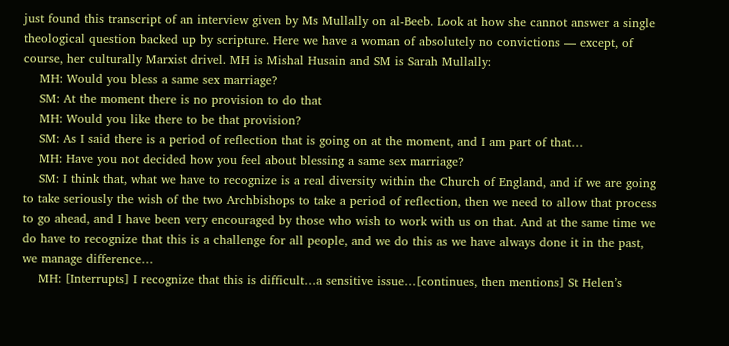just found this transcript of an interview given by Ms Mullally on al-Beeb. Look at how she cannot answer a single theological question backed up by scripture. Here we have a woman of absolutely no convictions — except, of course, her culturally Marxist drivel. MH is Mishal Husain and SM is Sarah Mullally:
    MH: Would you bless a same sex marriage?
    SM: At the moment there is no provision to do that
    MH: Would you like there to be that provision?
    SM: As I said there is a period of reflection that is going on at the moment, and I am part of that…
    MH: Have you not decided how you feel about blessing a same sex marriage?
    SM: I think that, what we have to recognize is a real diversity within the Church of England, and if we are going to take seriously the wish of the two Archbishops to take a period of reflection, then we need to allow that process to go ahead, and I have been very encouraged by those who wish to work with us on that. And at the same time we do have to recognize that this is a challenge for all people, and we do this as we have always done it in the past, we manage difference…
    MH: [Interrupts] I recognize that this is difficult…a sensitive issue…[continues, then mentions] St Helen’s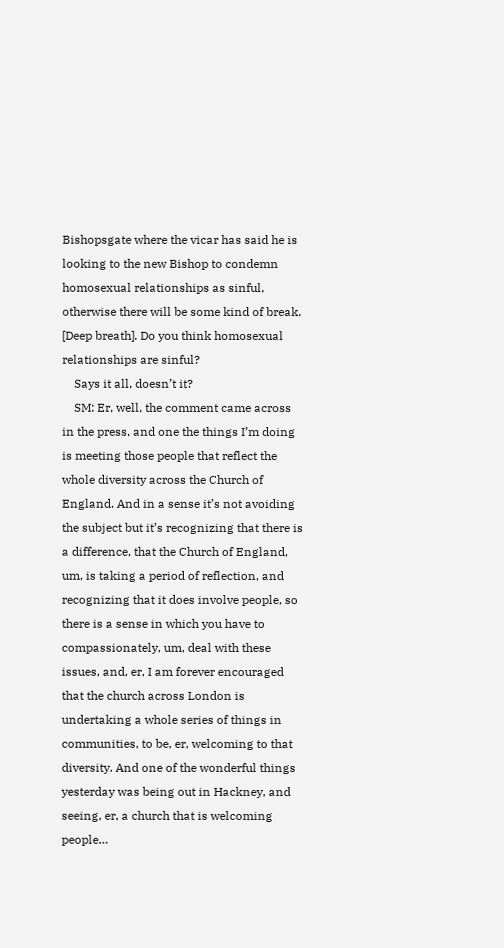Bishopsgate where the vicar has said he is looking to the new Bishop to condemn homosexual relationships as sinful, otherwise there will be some kind of break. [Deep breath]. Do you think homosexual relationships are sinful?
    Says it all, doesn’t it?
    SM: Er, well, the comment came across in the press, and one the things I’m doing is meeting those people that reflect the whole diversity across the Church of England. And in a sense it’s not avoiding the subject but it’s recognizing that there is a difference, that the Church of England, um, is taking a period of reflection, and recognizing that it does involve people, so there is a sense in which you have to compassionately, um, deal with these issues, and, er, I am forever encouraged that the church across London is undertaking a whole series of things in communities, to be, er, welcoming to that diversity. And one of the wonderful things yesterday was being out in Hackney, and seeing, er, a church that is welcoming people…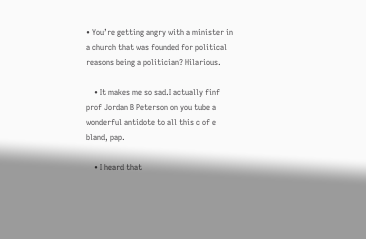• You’re getting angry with a minister in a church that was founded for political reasons being a politician? Hilarious.

    • It makes me so sad.I actually finf prof Jordan B Peterson on you tube a wonderful antidote to all this c of e bland, pap.

    • I heard that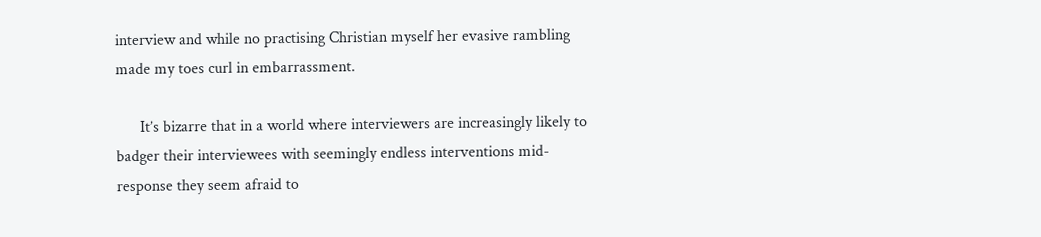interview and while no practising Christian myself her evasive rambling made my toes curl in embarrassment.

      It’s bizarre that in a world where interviewers are increasingly likely to badger their interviewees with seemingly endless interventions mid-response they seem afraid to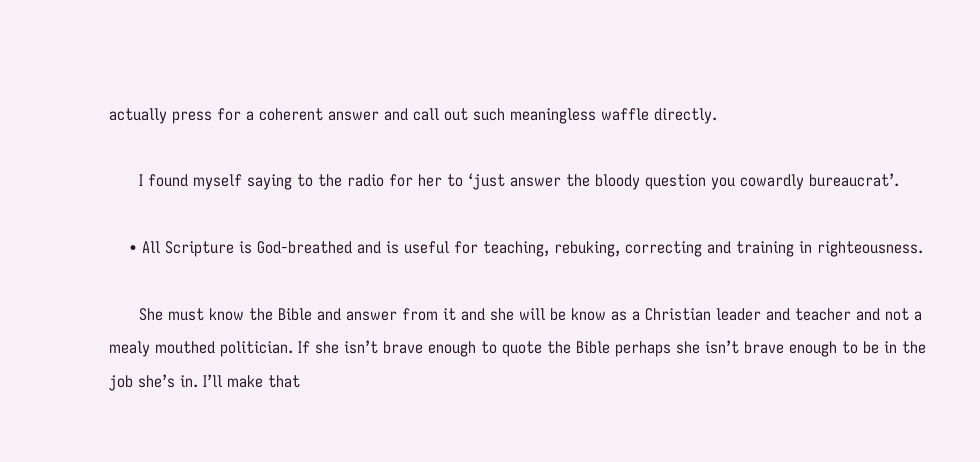actually press for a coherent answer and call out such meaningless waffle directly.

      I found myself saying to the radio for her to ‘just answer the bloody question you cowardly bureaucrat’.

    • All Scripture is God-breathed and is useful for teaching, rebuking, correcting and training in righteousness.

      She must know the Bible and answer from it and she will be know as a Christian leader and teacher and not a mealy mouthed politician. If she isn’t brave enough to quote the Bible perhaps she isn’t brave enough to be in the job she’s in. I’ll make that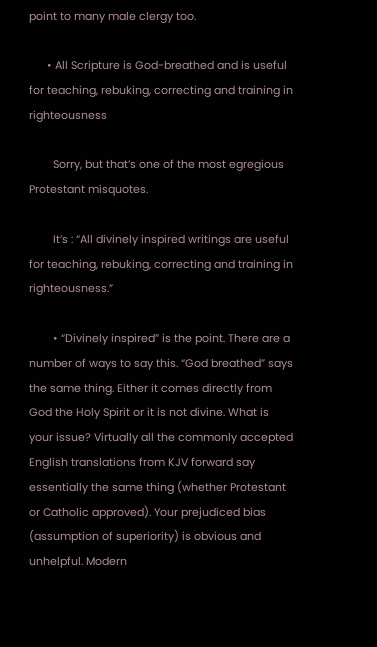point to many male clergy too.

      • All Scripture is God-breathed and is useful for teaching, rebuking, correcting and training in righteousness

        Sorry, but that’s one of the most egregious Protestant misquotes.

        It’s : “All divinely inspired writings are useful for teaching, rebuking, correcting and training in righteousness.”

        • “Divinely inspired” is the point. There are a number of ways to say this. “God breathed” says the same thing. Either it comes directly from God the Holy Spirit or it is not divine. What is your issue? Virtually all the commonly accepted English translations from KJV forward say essentially the same thing (whether Protestant or Catholic approved). Your prejudiced bias (assumption of superiority) is obvious and unhelpful. Modern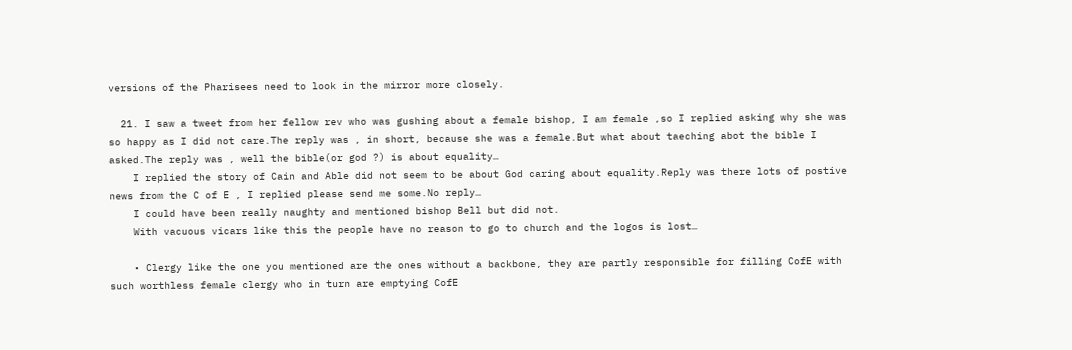versions of the Pharisees need to look in the mirror more closely.

  21. I saw a tweet from her fellow rev who was gushing about a female bishop, I am female ,so I replied asking why she was so happy as I did not care.The reply was , in short, because she was a female.But what about taeching abot the bible I asked.The reply was , well the bible(or god ?) is about equality…
    I replied the story of Cain and Able did not seem to be about God caring about equality.Reply was there lots of postive news from the C of E , I replied please send me some.No reply…
    I could have been really naughty and mentioned bishop Bell but did not.
    With vacuous vicars like this the people have no reason to go to church and the logos is lost…

    • Clergy like the one you mentioned are the ones without a backbone, they are partly responsible for filling CofE with such worthless female clergy who in turn are emptying CofE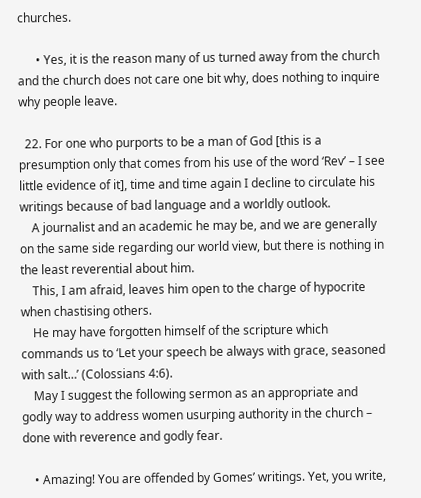churches.

      • Yes, it is the reason many of us turned away from the church and the church does not care one bit why, does nothing to inquire why people leave.

  22. For one who purports to be a man of God [this is a presumption only that comes from his use of the word ‘Rev’ – I see little evidence of it], time and time again I decline to circulate his writings because of bad language and a worldly outlook.
    A journalist and an academic he may be, and we are generally on the same side regarding our world view, but there is nothing in the least reverential about him.
    This, I am afraid, leaves him open to the charge of hypocrite when chastising others.
    He may have forgotten himself of the scripture which commands us to ‘Let your speech be always with grace, seasoned with salt…’ (Colossians 4:6).
    May I suggest the following sermon as an appropriate and godly way to address women usurping authority in the church – done with reverence and godly fear.

    • Amazing! You are offended by Gomes’ writings. Yet, you write,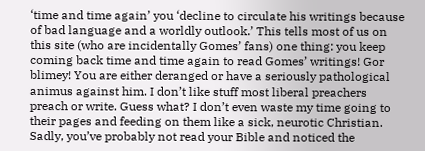‘time and time again’ you ‘decline to circulate his writings because of bad language and a worldly outlook.’ This tells most of us on this site (who are incidentally Gomes’ fans) one thing: you keep coming back time and time again to read Gomes’ writings! Gor blimey! You are either deranged or have a seriously pathological animus against him. I don’t like stuff most liberal preachers preach or write. Guess what? I don’t even waste my time going to their pages and feeding on them like a sick, neurotic Christian. Sadly, you’ve probably not read your Bible and noticed the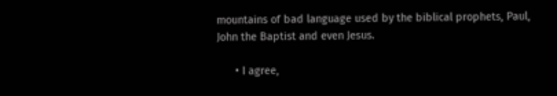mountains of bad language used by the biblical prophets, Paul, John the Baptist and even Jesus.

      • I agree,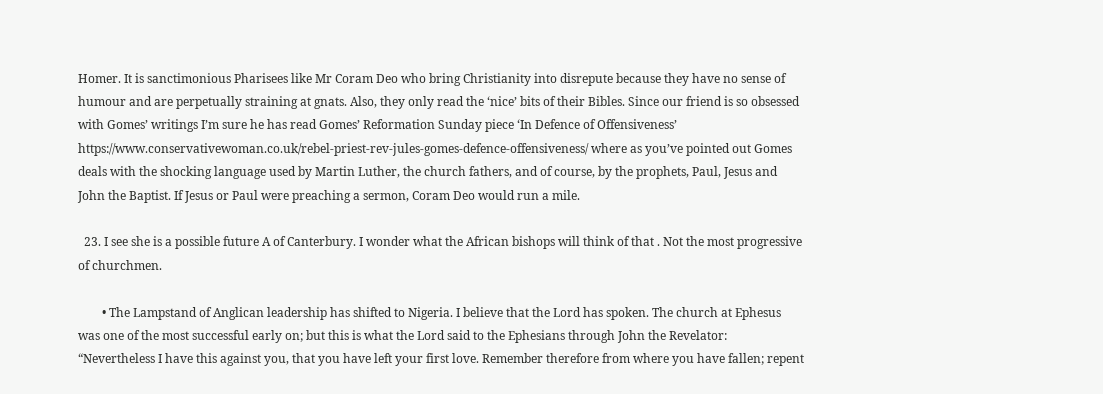Homer. It is sanctimonious Pharisees like Mr Coram Deo who bring Christianity into disrepute because they have no sense of humour and are perpetually straining at gnats. Also, they only read the ‘nice’ bits of their Bibles. Since our friend is so obsessed with Gomes’ writings I’m sure he has read Gomes’ Reformation Sunday piece ‘In Defence of Offensiveness’ https://www.conservativewoman.co.uk/rebel-priest-rev-jules-gomes-defence-offensiveness/ where as you’ve pointed out Gomes deals with the shocking language used by Martin Luther, the church fathers, and of course, by the prophets, Paul, Jesus and John the Baptist. If Jesus or Paul were preaching a sermon, Coram Deo would run a mile.

  23. I see she is a possible future A of Canterbury. I wonder what the African bishops will think of that . Not the most progressive of churchmen.

        • The Lampstand of Anglican leadership has shifted to Nigeria. I believe that the Lord has spoken. The church at Ephesus was one of the most successful early on; but this is what the Lord said to the Ephesians through John the Revelator: “Nevertheless I have this against you, that you have left your first love. Remember therefore from where you have fallen; repent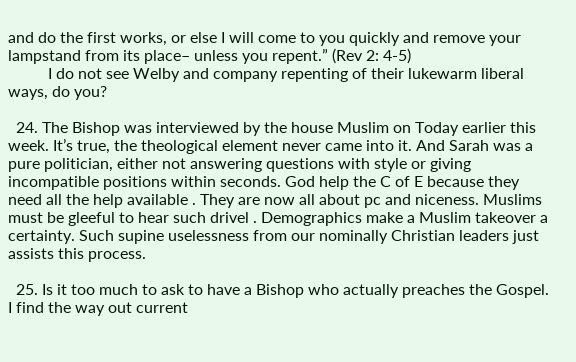and do the first works, or else I will come to you quickly and remove your lampstand from its place– unless you repent.” (Rev 2: 4-5)
          I do not see Welby and company repenting of their lukewarm liberal ways, do you?

  24. The Bishop was interviewed by the house Muslim on Today earlier this week. It’s true, the theological element never came into it. And Sarah was a pure politician, either not answering questions with style or giving incompatible positions within seconds. God help the C of E because they need all the help available . They are now all about pc and niceness. Muslims must be gleeful to hear such drivel . Demographics make a Muslim takeover a certainty. Such supine uselessness from our nominally Christian leaders just assists this process.

  25. Is it too much to ask to have a Bishop who actually preaches the Gospel. I find the way out current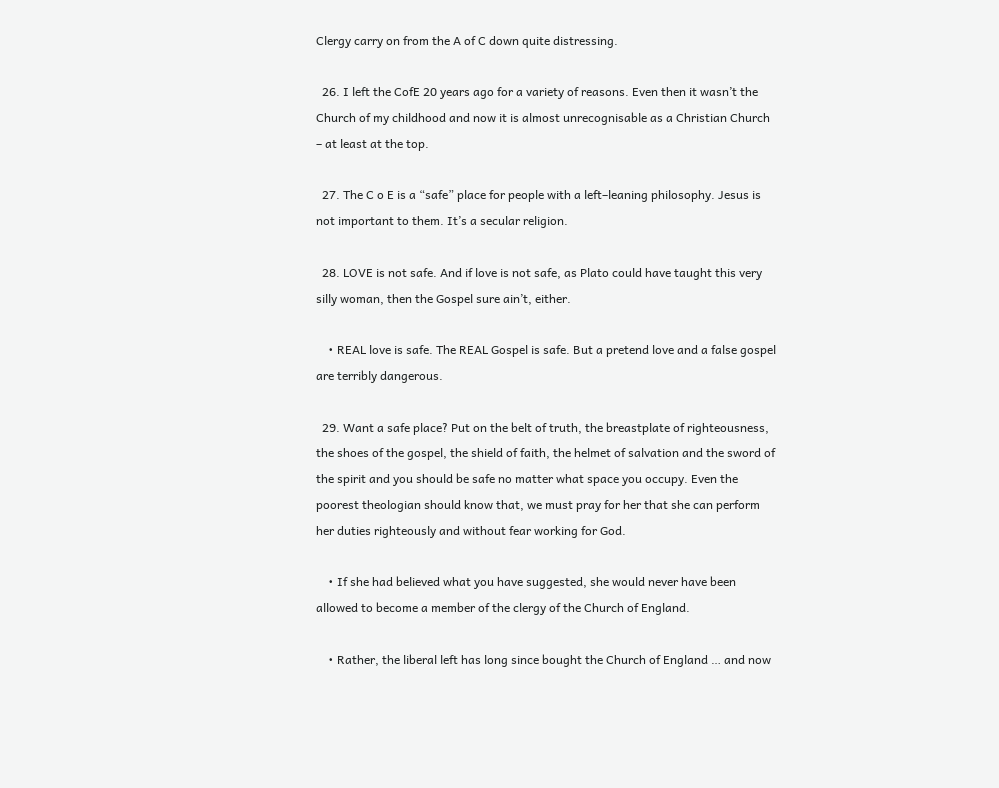Clergy carry on from the A of C down quite distressing.

  26. I left the CofE 20 years ago for a variety of reasons. Even then it wasn’t the Church of my childhood and now it is almost unrecognisable as a Christian Church – at least at the top.

  27. The C o E is a “safe” place for people with a left–leaning philosophy. Jesus is not important to them. It’s a secular religion.

  28. LOVE is not safe. And if love is not safe, as Plato could have taught this very silly woman, then the Gospel sure ain’t, either.

    • REAL love is safe. The REAL Gospel is safe. But a pretend love and a false gospel are terribly dangerous.

  29. Want a safe place? Put on the belt of truth, the breastplate of righteousness, the shoes of the gospel, the shield of faith, the helmet of salvation and the sword of the spirit and you should be safe no matter what space you occupy. Even the poorest theologian should know that, we must pray for her that she can perform her duties righteously and without fear working for God.

    • If she had believed what you have suggested, she would never have been allowed to become a member of the clergy of the Church of England.

    • Rather, the liberal left has long since bought the Church of England … and now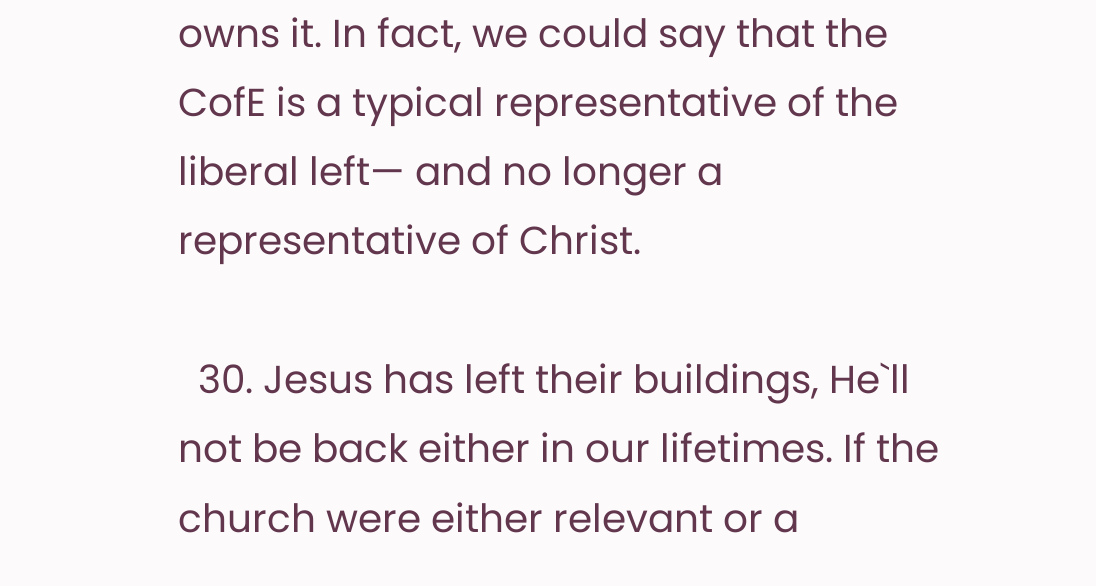owns it. In fact, we could say that the CofE is a typical representative of the liberal left— and no longer a representative of Christ.

  30. Jesus has left their buildings, He`ll not be back either in our lifetimes. If the church were either relevant or a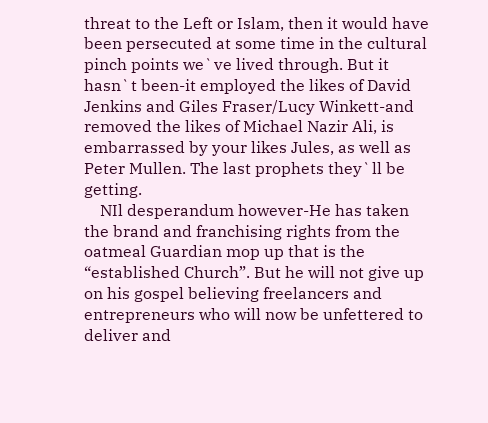threat to the Left or Islam, then it would have been persecuted at some time in the cultural pinch points we`ve lived through. But it hasn`t been-it employed the likes of David Jenkins and Giles Fraser/Lucy Winkett-and removed the likes of Michael Nazir Ali, is embarrassed by your likes Jules, as well as Peter Mullen. The last prophets they`ll be getting.
    NIl desperandum however-He has taken the brand and franchising rights from the oatmeal Guardian mop up that is the “established Church”. But he will not give up on his gospel believing freelancers and entrepreneurs who will now be unfettered to deliver and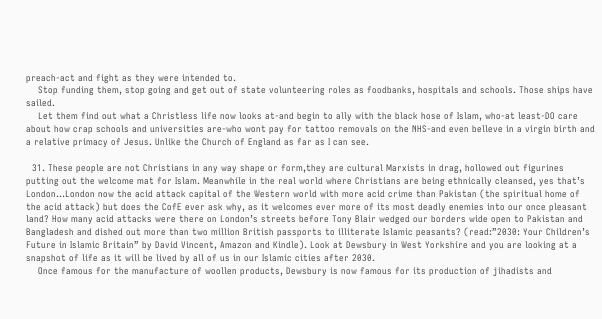preach-act and fight as they were intended to.
    Stop funding them, stop going and get out of state volunteering roles as foodbanks, hospitals and schools. Those ships have sailed.
    Let them find out what a Christless life now looks at-and begin to ally with the black hose of Islam, who-at least-DO care about how crap schools and universities are-who wont pay for tattoo removals on the NHS-and even belleve in a virgin birth and a relative primacy of Jesus. Unlike the Church of England as far as I can see.

  31. These people are not Christians in any way shape or form,they are cultural Marxists in drag, hollowed out figurines putting out the welcome mat for Islam. Meanwhile in the real world where Christians are being ethnically cleansed, yes that’s London…London now the acid attack capital of the Western world with more acid crime than Pakistan (the spiritual home of the acid attack) but does the CofE ever ask why, as it welcomes ever more of its most deadly enemies into our once pleasant land? How many acid attacks were there on London’s streets before Tony Blair wedged our borders wide open to Pakistan and Bangladesh and dished out more than two million British passports to illiterate Islamic peasants? (read:”2030: Your Children’s Future in Islamic Britain” by David Vincent, Amazon and Kindle). Look at Dewsbury in West Yorkshire and you are looking at a snapshot of life as it will be lived by all of us in our Islamic cities after 2030.
    Once famous for the manufacture of woollen products, Dewsbury is now famous for its production of jihadists and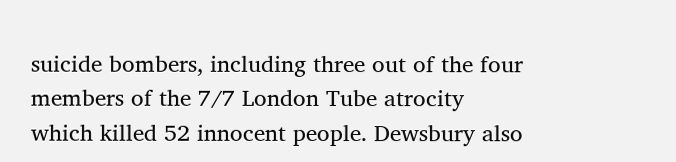suicide bombers, including three out of the four members of the 7/7 London Tube atrocity which killed 52 innocent people. Dewsbury also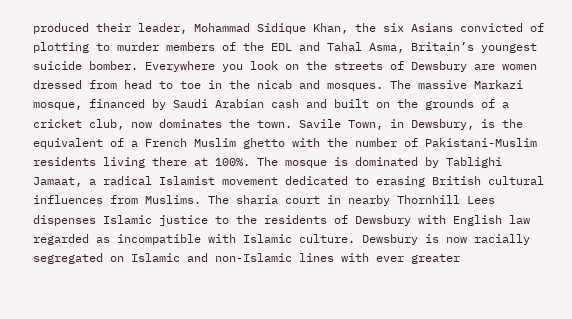produced their leader, Mohammad Sidique Khan, the six Asians convicted of plotting to murder members of the EDL and Tahal Asma, Britain’s youngest suicide bomber. Everywhere you look on the streets of Dewsbury are women dressed from head to toe in the nicab and mosques. The massive Markazi mosque, financed by Saudi Arabian cash and built on the grounds of a cricket club, now dominates the town. Savile Town, in Dewsbury, is the equivalent of a French Muslim ghetto with the number of Pakistani-Muslim residents living there at 100%. The mosque is dominated by Tablighi Jamaat, a radical Islamist movement dedicated to erasing British cultural influences from Muslims. The sharia court in nearby Thornhill Lees dispenses Islamic justice to the residents of Dewsbury with English law regarded as incompatible with Islamic culture. Dewsbury is now racially segregated on Islamic and non-Islamic lines with ever greater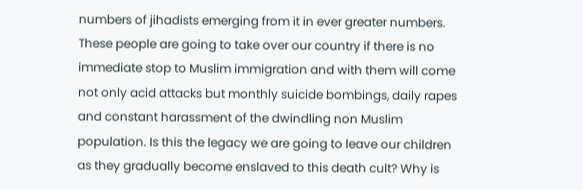numbers of jihadists emerging from it in ever greater numbers. These people are going to take over our country if there is no immediate stop to Muslim immigration and with them will come not only acid attacks but monthly suicide bombings, daily rapes and constant harassment of the dwindling non Muslim population. Is this the legacy we are going to leave our children as they gradually become enslaved to this death cult? Why is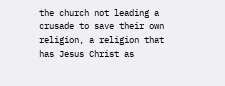the church not leading a crusade to save their own religion, a religion that has Jesus Christ as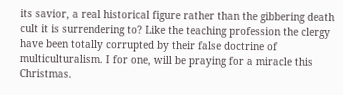its savior, a real historical figure rather than the gibbering death cult it is surrendering to? Like the teaching profession the clergy have been totally corrupted by their false doctrine of multiculturalism. I for one, will be praying for a miracle this Christmas.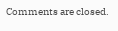Comments are closed.